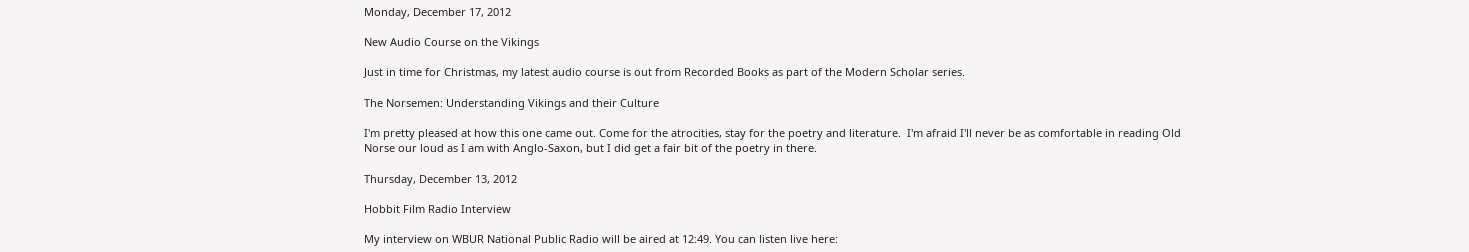Monday, December 17, 2012

New Audio Course on the Vikings

Just in time for Christmas, my latest audio course is out from Recorded Books as part of the Modern Scholar series.

The Norsemen: Understanding Vikings and their Culture

I'm pretty pleased at how this one came out. Come for the atrocities, stay for the poetry and literature.  I'm afraid I'll never be as comfortable in reading Old Norse our loud as I am with Anglo-Saxon, but I did get a fair bit of the poetry in there.

Thursday, December 13, 2012

Hobbit Film Radio Interview

My interview on WBUR National Public Radio will be aired at 12:49. You can listen live here: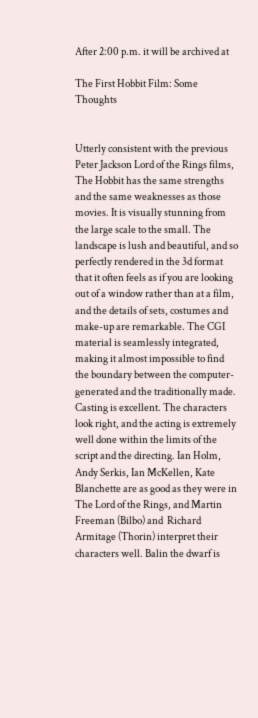After 2:00 p.m. it will be archived at

The First Hobbit Film: Some Thoughts


Utterly consistent with the previous Peter Jackson Lord of the Rings films, The Hobbit has the same strengths and the same weaknesses as those movies. It is visually stunning from the large scale to the small. The landscape is lush and beautiful, and so perfectly rendered in the 3d format that it often feels as if you are looking out of a window rather than at a film, and the details of sets, costumes and make-up are remarkable. The CGI material is seamlessly integrated, making it almost impossible to find the boundary between the computer-generated and the traditionally made. Casting is excellent. The characters look right, and the acting is extremely well done within the limits of the script and the directing. Ian Holm, Andy Serkis, Ian McKellen, Kate Blanchette are as good as they were in The Lord of the Rings, and Martin Freeman (Bilbo) and  Richard Armitage (Thorin) interpret their characters well. Balin the dwarf is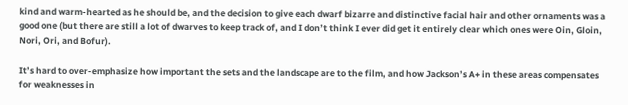kind and warm-hearted as he should be, and the decision to give each dwarf bizarre and distinctive facial hair and other ornaments was a good one (but there are still a lot of dwarves to keep track of, and I don’t think I ever did get it entirely clear which ones were Oin, Gloin, Nori, Ori, and Bofur).

It’s hard to over-emphasize how important the sets and the landscape are to the film, and how Jackson’s A+ in these areas compensates for weaknesses in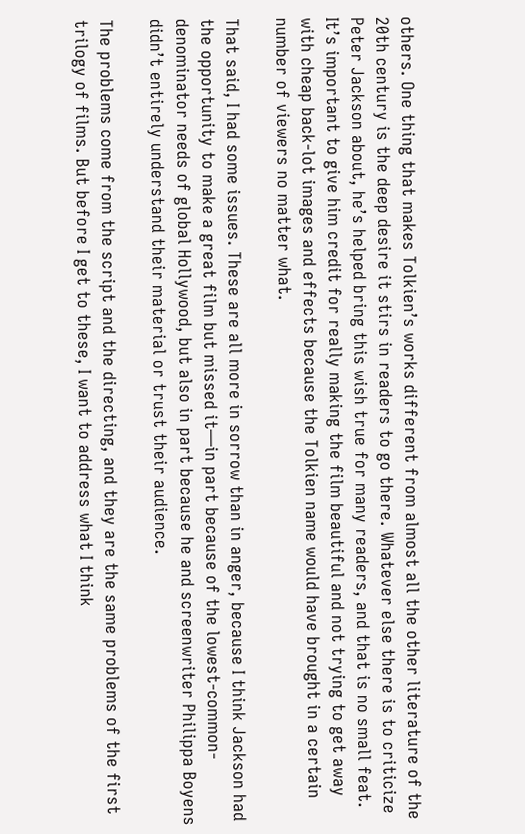others. One thing that makes Tolkien’s works different from almost all the other literature of the 20th century is the deep desire it stirs in readers to go there. Whatever else there is to criticize Peter Jackson about, he’s helped bring this wish true for many readers, and that is no small feat. It’s important to give him credit for really making the film beautiful and not trying to get away with cheap back-lot images and effects because the Tolkien name would have brought in a certain number of viewers no matter what.

That said, I had some issues. These are all more in sorrow than in anger, because I think Jackson had the opportunity to make a great film but missed it—in part because of the lowest-common-denominator needs of global Hollywood, but also in part because he and screenwriter Philippa Boyens didn’t entirely understand their material or trust their audience.

The problems come from the script and the directing, and they are the same problems of the first trilogy of films. But before I get to these, I want to address what I think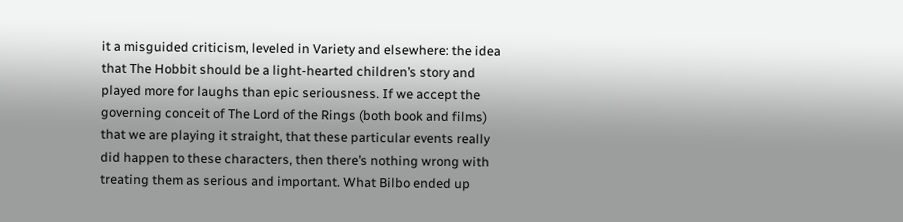it a misguided criticism, leveled in Variety and elsewhere: the idea that The Hobbit should be a light-hearted children’s story and played more for laughs than epic seriousness. If we accept the governing conceit of The Lord of the Rings (both book and films) that we are playing it straight, that these particular events really did happen to these characters, then there’s nothing wrong with treating them as serious and important. What Bilbo ended up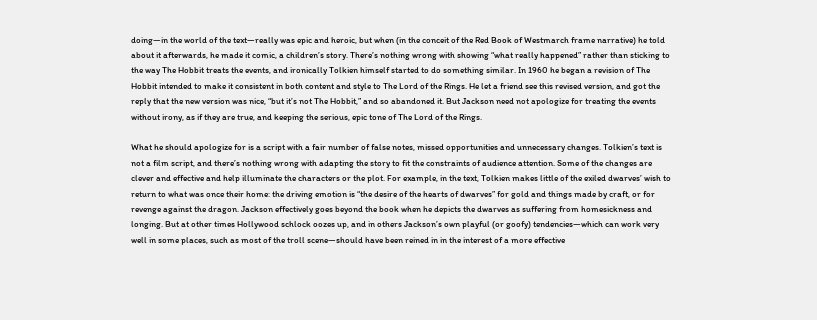doing—in the world of the text—really was epic and heroic, but when (in the conceit of the Red Book of Westmarch frame narrative) he told about it afterwards, he made it comic, a children’s story. There’s nothing wrong with showing “what really happened” rather than sticking to the way The Hobbit treats the events, and ironically Tolkien himself started to do something similar. In 1960 he began a revision of The Hobbit intended to make it consistent in both content and style to The Lord of the Rings. He let a friend see this revised version, and got the reply that the new version was nice, “but it’s not The Hobbit,” and so abandoned it. But Jackson need not apologize for treating the events without irony, as if they are true, and keeping the serious, epic tone of The Lord of the Rings.

What he should apologize for is a script with a fair number of false notes, missed opportunities and unnecessary changes. Tolkien’s text is not a film script, and there’s nothing wrong with adapting the story to fit the constraints of audience attention. Some of the changes are clever and effective and help illuminate the characters or the plot. For example, in the text, Tolkien makes little of the exiled dwarves’ wish to return to what was once their home: the driving emotion is “the desire of the hearts of dwarves” for gold and things made by craft, or for revenge against the dragon. Jackson effectively goes beyond the book when he depicts the dwarves as suffering from homesickness and longing. But at other times Hollywood schlock oozes up, and in others Jackson’s own playful (or goofy) tendencies—which can work very well in some places, such as most of the troll scene—should have been reined in in the interest of a more effective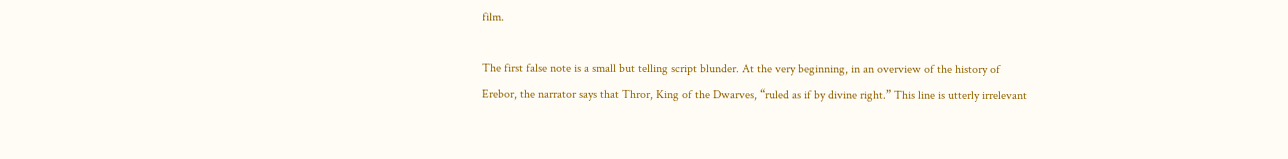film.

The first false note is a small but telling script blunder. At the very beginning, in an overview of the history of Erebor, the narrator says that Thror, King of the Dwarves, “ruled as if by divine right.” This line is utterly irrelevant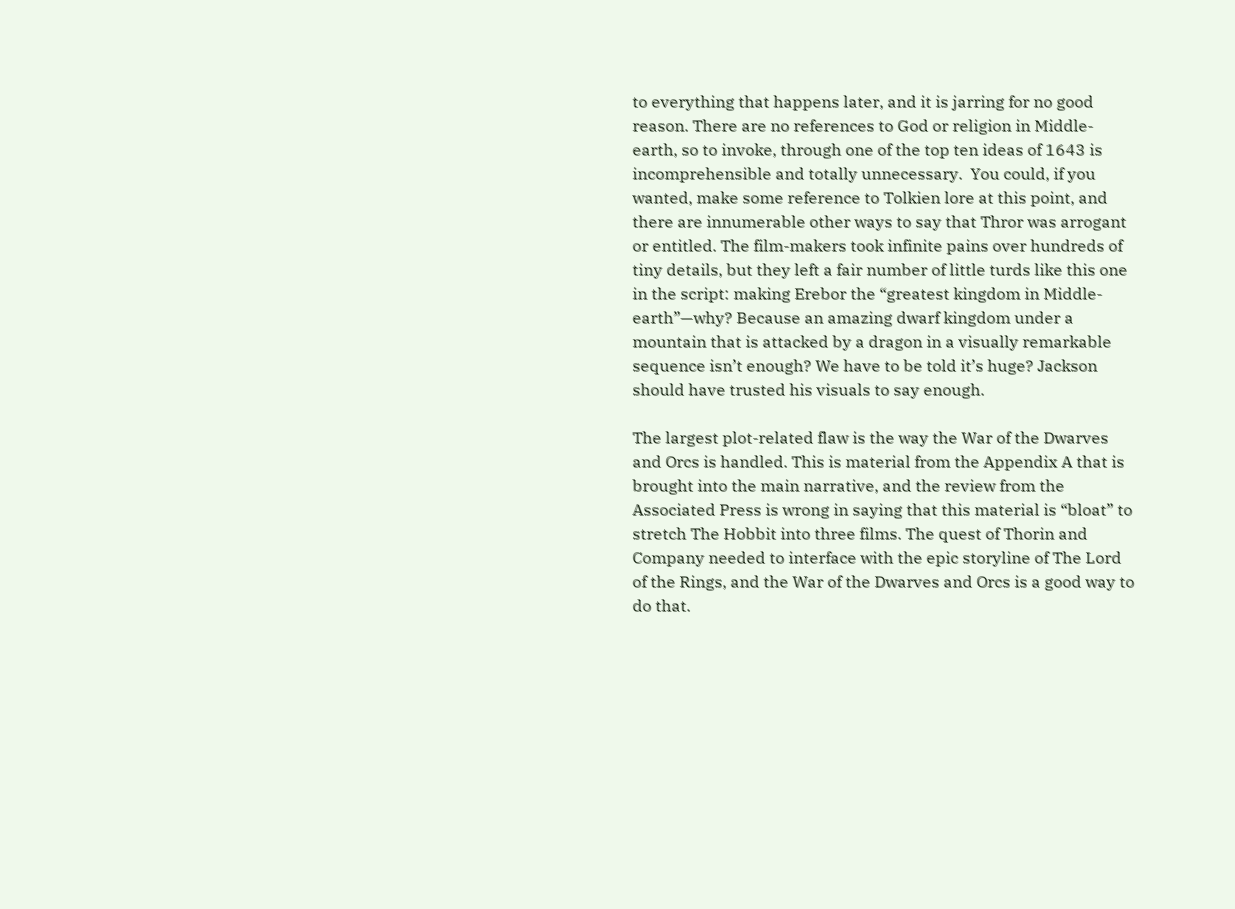to everything that happens later, and it is jarring for no good reason. There are no references to God or religion in Middle-earth, so to invoke, through one of the top ten ideas of 1643 is incomprehensible and totally unnecessary.  You could, if you wanted, make some reference to Tolkien lore at this point, and there are innumerable other ways to say that Thror was arrogant or entitled. The film-makers took infinite pains over hundreds of tiny details, but they left a fair number of little turds like this one in the script: making Erebor the “greatest kingdom in Middle-earth”—why? Because an amazing dwarf kingdom under a mountain that is attacked by a dragon in a visually remarkable sequence isn’t enough? We have to be told it’s huge? Jackson should have trusted his visuals to say enough.

The largest plot-related flaw is the way the War of the Dwarves and Orcs is handled. This is material from the Appendix A that is brought into the main narrative, and the review from the Associated Press is wrong in saying that this material is “bloat” to stretch The Hobbit into three films. The quest of Thorin and Company needed to interface with the epic storyline of The Lord of the Rings, and the War of the Dwarves and Orcs is a good way to do that.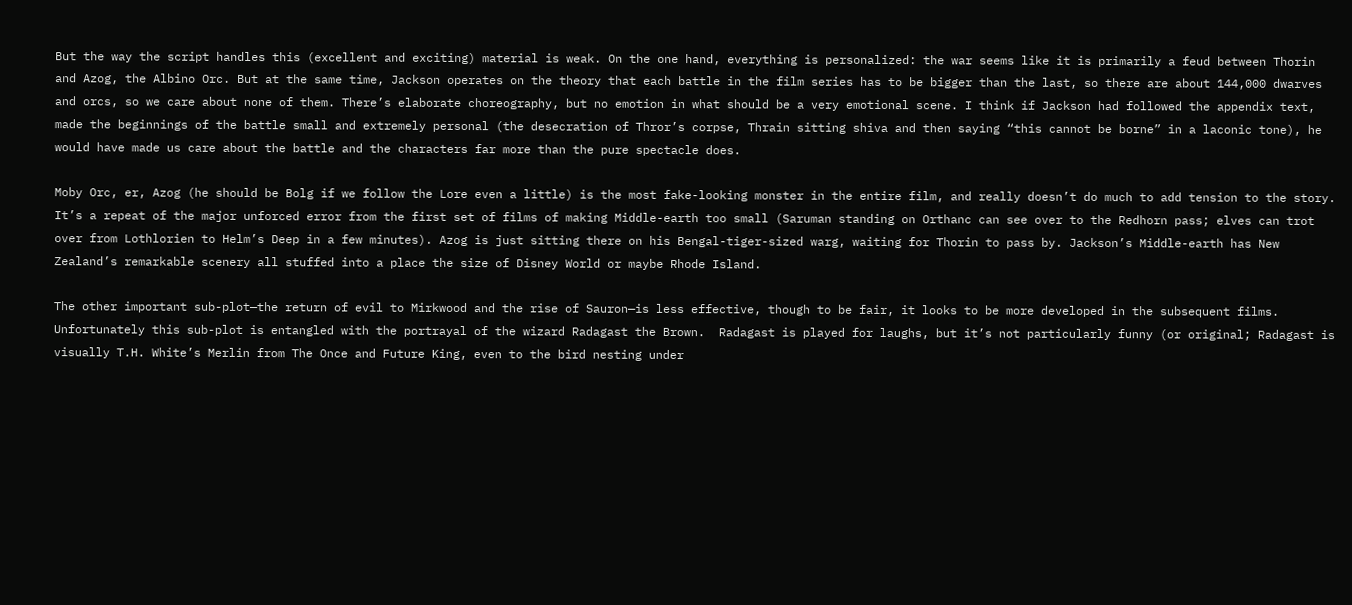But the way the script handles this (excellent and exciting) material is weak. On the one hand, everything is personalized: the war seems like it is primarily a feud between Thorin and Azog, the Albino Orc. But at the same time, Jackson operates on the theory that each battle in the film series has to be bigger than the last, so there are about 144,000 dwarves and orcs, so we care about none of them. There’s elaborate choreography, but no emotion in what should be a very emotional scene. I think if Jackson had followed the appendix text, made the beginnings of the battle small and extremely personal (the desecration of Thror’s corpse, Thrain sitting shiva and then saying “this cannot be borne” in a laconic tone), he would have made us care about the battle and the characters far more than the pure spectacle does.

Moby Orc, er, Azog (he should be Bolg if we follow the Lore even a little) is the most fake-looking monster in the entire film, and really doesn’t do much to add tension to the story. It’s a repeat of the major unforced error from the first set of films of making Middle-earth too small (Saruman standing on Orthanc can see over to the Redhorn pass; elves can trot over from Lothlorien to Helm’s Deep in a few minutes). Azog is just sitting there on his Bengal-tiger-sized warg, waiting for Thorin to pass by. Jackson’s Middle-earth has New Zealand’s remarkable scenery all stuffed into a place the size of Disney World or maybe Rhode Island.

The other important sub-plot—the return of evil to Mirkwood and the rise of Sauron—is less effective, though to be fair, it looks to be more developed in the subsequent films. Unfortunately this sub-plot is entangled with the portrayal of the wizard Radagast the Brown.  Radagast is played for laughs, but it’s not particularly funny (or original; Radagast is visually T.H. White’s Merlin from The Once and Future King, even to the bird nesting under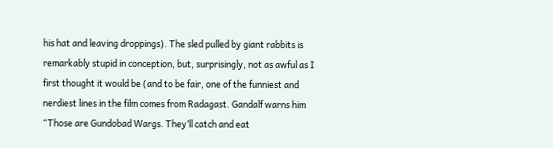his hat and leaving droppings). The sled pulled by giant rabbits is remarkably stupid in conception, but, surprisingly, not as awful as I first thought it would be (and to be fair, one of the funniest and nerdiest lines in the film comes from Radagast. Gandalf warns him “Those are Gundobad Wargs. They’ll catch and eat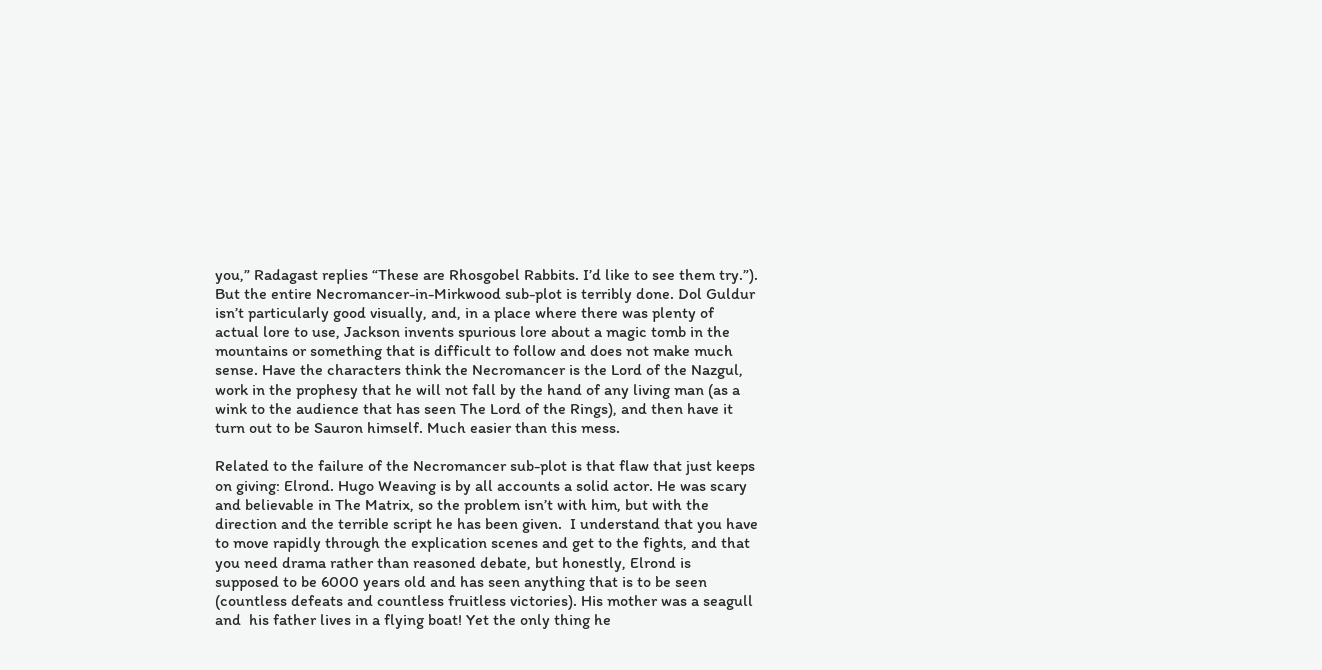you,” Radagast replies “These are Rhosgobel Rabbits. I’d like to see them try.”). But the entire Necromancer-in-Mirkwood sub-plot is terribly done. Dol Guldur isn’t particularly good visually, and, in a place where there was plenty of actual lore to use, Jackson invents spurious lore about a magic tomb in the mountains or something that is difficult to follow and does not make much sense. Have the characters think the Necromancer is the Lord of the Nazgul, work in the prophesy that he will not fall by the hand of any living man (as a wink to the audience that has seen The Lord of the Rings), and then have it turn out to be Sauron himself. Much easier than this mess.

Related to the failure of the Necromancer sub-plot is that flaw that just keeps on giving: Elrond. Hugo Weaving is by all accounts a solid actor. He was scary and believable in The Matrix, so the problem isn’t with him, but with the direction and the terrible script he has been given.  I understand that you have to move rapidly through the explication scenes and get to the fights, and that you need drama rather than reasoned debate, but honestly, Elrond is supposed to be 6000 years old and has seen anything that is to be seen (countless defeats and countless fruitless victories). His mother was a seagull and  his father lives in a flying boat! Yet the only thing he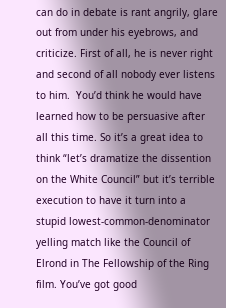can do in debate is rant angrily, glare out from under his eyebrows, and criticize. First of all, he is never right and second of all nobody ever listens to him.  You’d think he would have learned how to be persuasive after all this time. So it’s a great idea to think “let’s dramatize the dissention on the White Council” but it’s terrible execution to have it turn into a stupid lowest-common-denominator yelling match like the Council of Elrond in The Fellowship of the Ring film. You’ve got good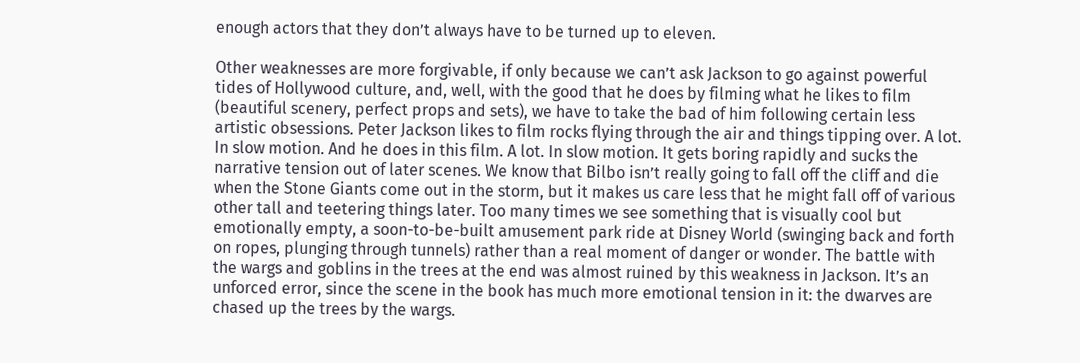enough actors that they don’t always have to be turned up to eleven.

Other weaknesses are more forgivable, if only because we can’t ask Jackson to go against powerful tides of Hollywood culture, and, well, with the good that he does by filming what he likes to film (beautiful scenery, perfect props and sets), we have to take the bad of him following certain less artistic obsessions. Peter Jackson likes to film rocks flying through the air and things tipping over. A lot. In slow motion. And he does in this film. A lot. In slow motion. It gets boring rapidly and sucks the narrative tension out of later scenes. We know that Bilbo isn’t really going to fall off the cliff and die when the Stone Giants come out in the storm, but it makes us care less that he might fall off of various other tall and teetering things later. Too many times we see something that is visually cool but emotionally empty, a soon-to-be-built amusement park ride at Disney World (swinging back and forth on ropes, plunging through tunnels) rather than a real moment of danger or wonder. The battle with the wargs and goblins in the trees at the end was almost ruined by this weakness in Jackson. It’s an unforced error, since the scene in the book has much more emotional tension in it: the dwarves are chased up the trees by the wargs.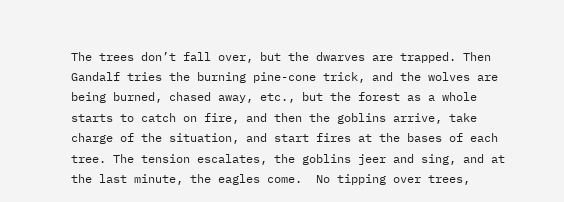The trees don’t fall over, but the dwarves are trapped. Then Gandalf tries the burning pine-cone trick, and the wolves are being burned, chased away, etc., but the forest as a whole starts to catch on fire, and then the goblins arrive, take charge of the situation, and start fires at the bases of each tree. The tension escalates, the goblins jeer and sing, and at the last minute, the eagles come.  No tipping over trees,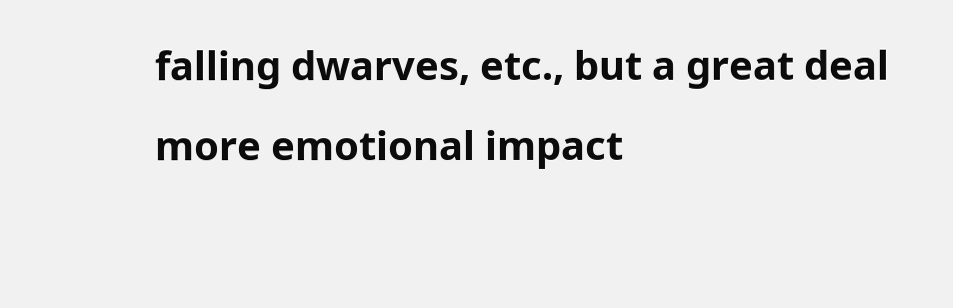falling dwarves, etc., but a great deal more emotional impact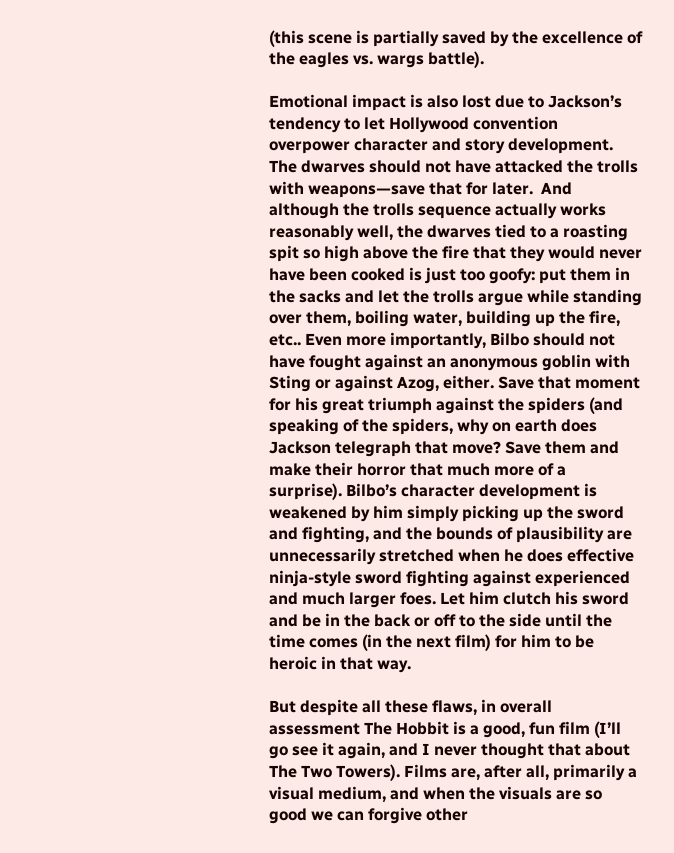(this scene is partially saved by the excellence of the eagles vs. wargs battle).

Emotional impact is also lost due to Jackson’s tendency to let Hollywood convention overpower character and story development. The dwarves should not have attacked the trolls with weapons—save that for later.  And although the trolls sequence actually works reasonably well, the dwarves tied to a roasting spit so high above the fire that they would never have been cooked is just too goofy: put them in the sacks and let the trolls argue while standing over them, boiling water, building up the fire, etc.. Even more importantly, Bilbo should not have fought against an anonymous goblin with Sting or against Azog, either. Save that moment for his great triumph against the spiders (and speaking of the spiders, why on earth does Jackson telegraph that move? Save them and make their horror that much more of a surprise). Bilbo’s character development is weakened by him simply picking up the sword and fighting, and the bounds of plausibility are unnecessarily stretched when he does effective ninja-style sword fighting against experienced and much larger foes. Let him clutch his sword and be in the back or off to the side until the time comes (in the next film) for him to be heroic in that way.

But despite all these flaws, in overall assessment The Hobbit is a good, fun film (I’ll go see it again, and I never thought that about The Two Towers). Films are, after all, primarily a visual medium, and when the visuals are so good we can forgive other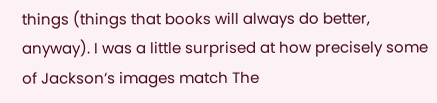things (things that books will always do better, anyway). I was a little surprised at how precisely some of Jackson’s images match The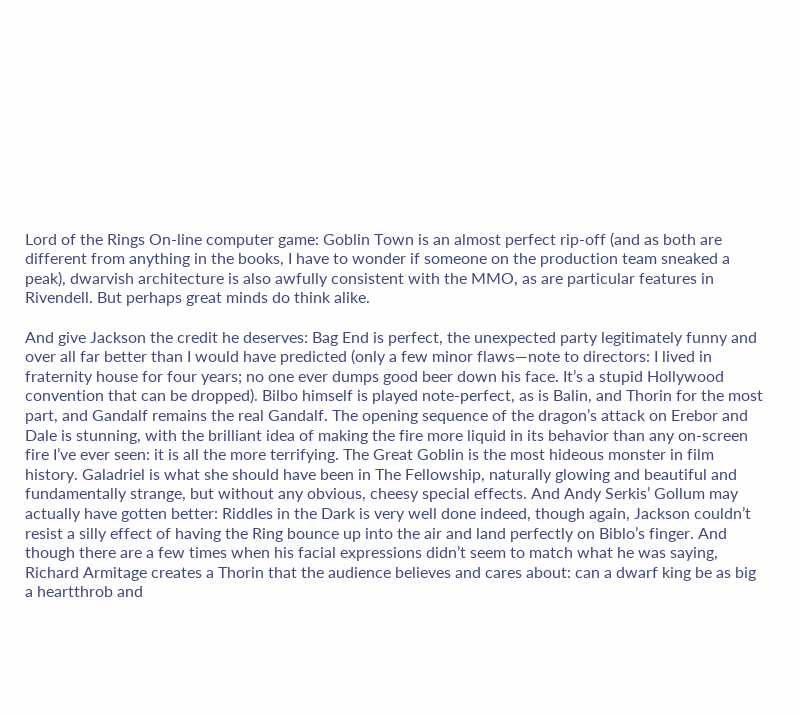Lord of the Rings On-line computer game: Goblin Town is an almost perfect rip-off (and as both are different from anything in the books, I have to wonder if someone on the production team sneaked a peak), dwarvish architecture is also awfully consistent with the MMO, as are particular features in Rivendell. But perhaps great minds do think alike.

And give Jackson the credit he deserves: Bag End is perfect, the unexpected party legitimately funny and over all far better than I would have predicted (only a few minor flaws—note to directors: I lived in fraternity house for four years; no one ever dumps good beer down his face. It’s a stupid Hollywood convention that can be dropped). Bilbo himself is played note-perfect, as is Balin, and Thorin for the most part, and Gandalf remains the real Gandalf. The opening sequence of the dragon’s attack on Erebor and Dale is stunning, with the brilliant idea of making the fire more liquid in its behavior than any on-screen fire I’ve ever seen: it is all the more terrifying. The Great Goblin is the most hideous monster in film history. Galadriel is what she should have been in The Fellowship, naturally glowing and beautiful and fundamentally strange, but without any obvious, cheesy special effects. And Andy Serkis’ Gollum may actually have gotten better: Riddles in the Dark is very well done indeed, though again, Jackson couldn’t resist a silly effect of having the Ring bounce up into the air and land perfectly on Biblo’s finger. And though there are a few times when his facial expressions didn’t seem to match what he was saying, Richard Armitage creates a Thorin that the audience believes and cares about: can a dwarf king be as big a heartthrob and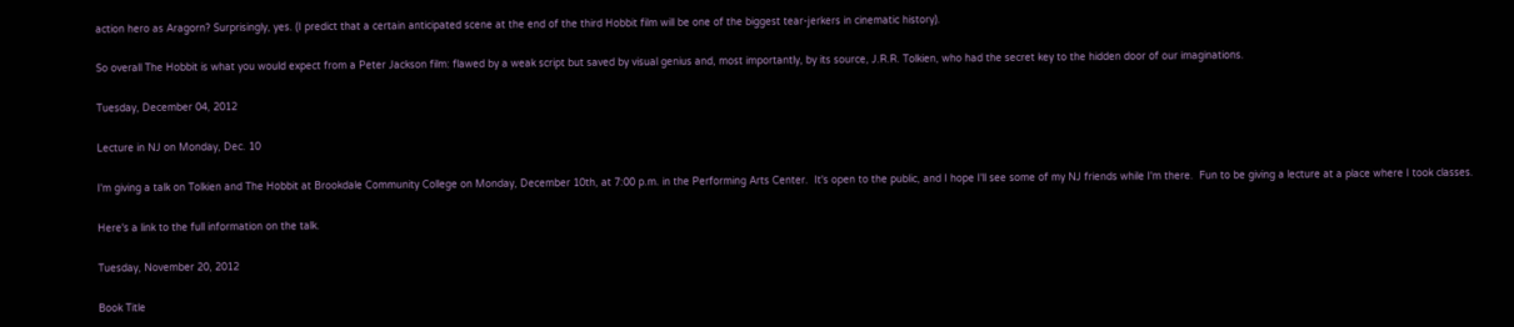action hero as Aragorn? Surprisingly, yes. (I predict that a certain anticipated scene at the end of the third Hobbit film will be one of the biggest tear-jerkers in cinematic history).

So overall The Hobbit is what you would expect from a Peter Jackson film: flawed by a weak script but saved by visual genius and, most importantly, by its source, J.R.R. Tolkien, who had the secret key to the hidden door of our imaginations.

Tuesday, December 04, 2012

Lecture in NJ on Monday, Dec. 10

I'm giving a talk on Tolkien and The Hobbit at Brookdale Community College on Monday, December 10th, at 7:00 p.m. in the Performing Arts Center.  It's open to the public, and I hope I'll see some of my NJ friends while I'm there.  Fun to be giving a lecture at a place where I took classes.

Here's a link to the full information on the talk.

Tuesday, November 20, 2012

Book Title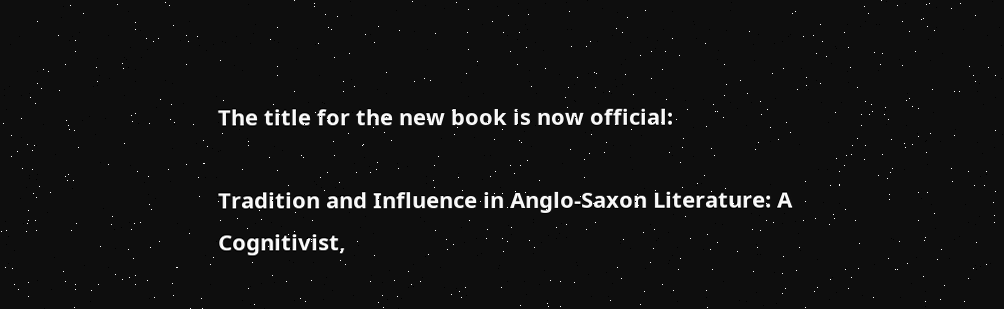The title for the new book is now official:

Tradition and Influence in Anglo-Saxon Literature: A Cognitivist,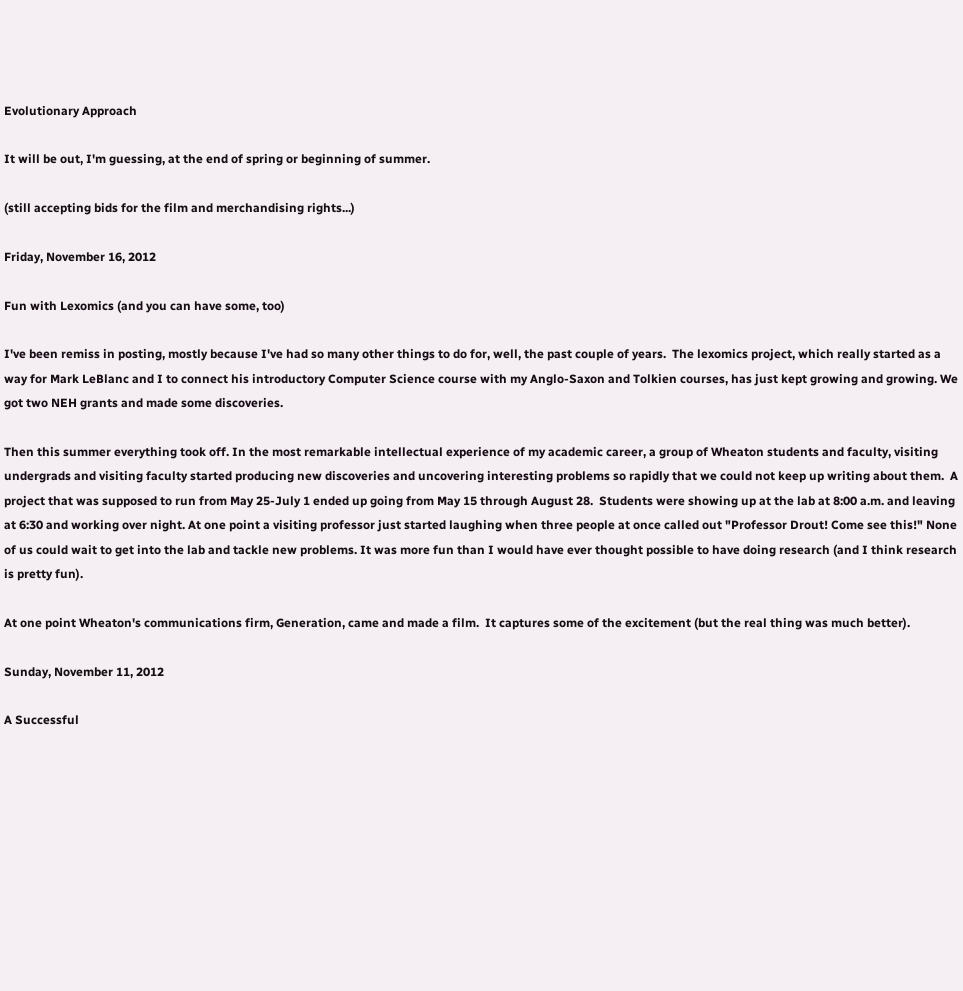Evolutionary Approach

It will be out, I'm guessing, at the end of spring or beginning of summer.

(still accepting bids for the film and merchandising rights...)

Friday, November 16, 2012

Fun with Lexomics (and you can have some, too)

I've been remiss in posting, mostly because I've had so many other things to do for, well, the past couple of years.  The lexomics project, which really started as a way for Mark LeBlanc and I to connect his introductory Computer Science course with my Anglo-Saxon and Tolkien courses, has just kept growing and growing. We got two NEH grants and made some discoveries.

Then this summer everything took off. In the most remarkable intellectual experience of my academic career, a group of Wheaton students and faculty, visiting undergrads and visiting faculty started producing new discoveries and uncovering interesting problems so rapidly that we could not keep up writing about them.  A project that was supposed to run from May 25-July 1 ended up going from May 15 through August 28.  Students were showing up at the lab at 8:00 a.m. and leaving at 6:30 and working over night. At one point a visiting professor just started laughing when three people at once called out "Professor Drout! Come see this!" None of us could wait to get into the lab and tackle new problems. It was more fun than I would have ever thought possible to have doing research (and I think research is pretty fun).

At one point Wheaton's communications firm, Generation, came and made a film.  It captures some of the excitement (but the real thing was much better).

Sunday, November 11, 2012

A Successful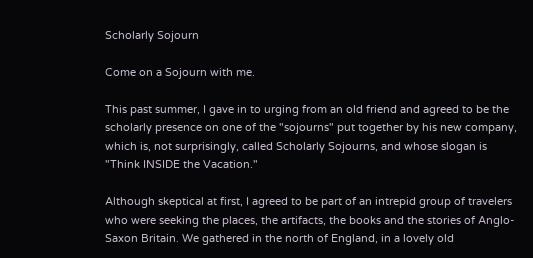Scholarly Sojourn

Come on a Sojourn with me.

This past summer, I gave in to urging from an old friend and agreed to be the scholarly presence on one of the "sojourns" put together by his new company, which is, not surprisingly, called Scholarly Sojourns, and whose slogan is "Think INSIDE the Vacation."

Although skeptical at first, I agreed to be part of an intrepid group of travelers who were seeking the places, the artifacts, the books and the stories of Anglo-Saxon Britain. We gathered in the north of England, in a lovely old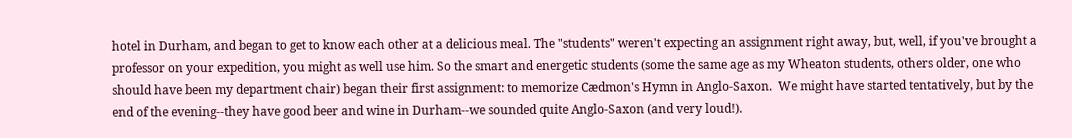hotel in Durham, and began to get to know each other at a delicious meal. The "students" weren't expecting an assignment right away, but, well, if you've brought a professor on your expedition, you might as well use him. So the smart and energetic students (some the same age as my Wheaton students, others older, one who should have been my department chair) began their first assignment: to memorize Cædmon's Hymn in Anglo-Saxon.  We might have started tentatively, but by the end of the evening--they have good beer and wine in Durham--we sounded quite Anglo-Saxon (and very loud!).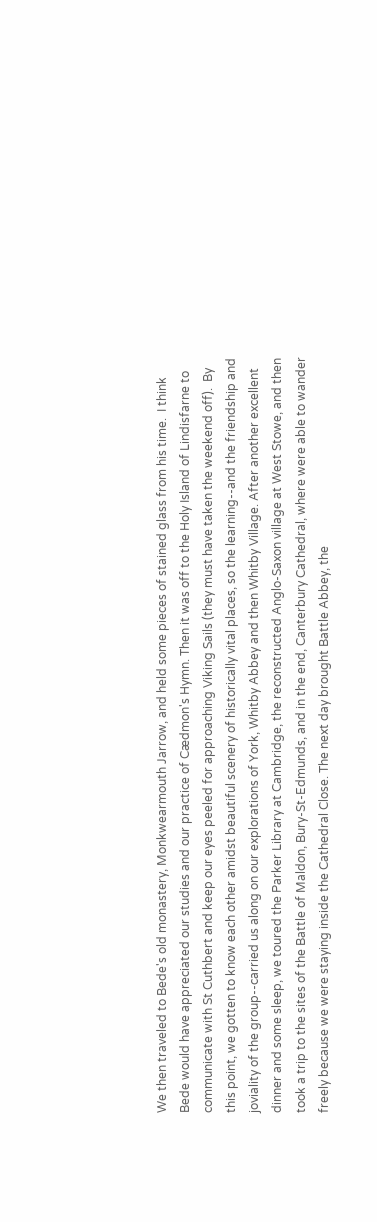We then traveled to Bede's old monastery, Monkwearmouth Jarrow, and held some pieces of stained glass from his time.  I think Bede would have appreciated our studies and our practice of Cædmon's Hymn. Then it was off to the Holy Island of Lindisfarne to communicate with St Cuthbert and keep our eyes peeled for approaching Viking Sails (they must have taken the weekend off).  By this point, we gotten to know each other amidst beautiful scenery of historically vital places, so the learning--and the friendship and joviality of the group--carried us along on our explorations of York, Whitby Abbey and then Whitby Village. After another excellent dinner and some sleep, we toured the Parker Library at Cambridge, the reconstructed Anglo-Saxon village at West Stowe, and then took a trip to the sites of the Battle of Maldon, Bury-St-Edmunds, and in the end, Canterbury Cathedral, where were able to wander freely because we were staying inside the Cathedral Close. The next day brought Battle Abbey, the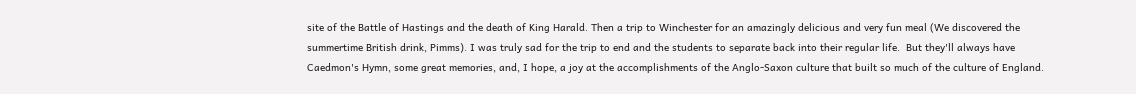site of the Battle of Hastings and the death of King Harald. Then a trip to Winchester for an amazingly delicious and very fun meal (We discovered the summertime British drink, Pimms). I was truly sad for the trip to end and the students to separate back into their regular life.  But they'll always have Caedmon's Hymn, some great memories, and, I hope, a joy at the accomplishments of the Anglo-Saxon culture that built so much of the culture of England.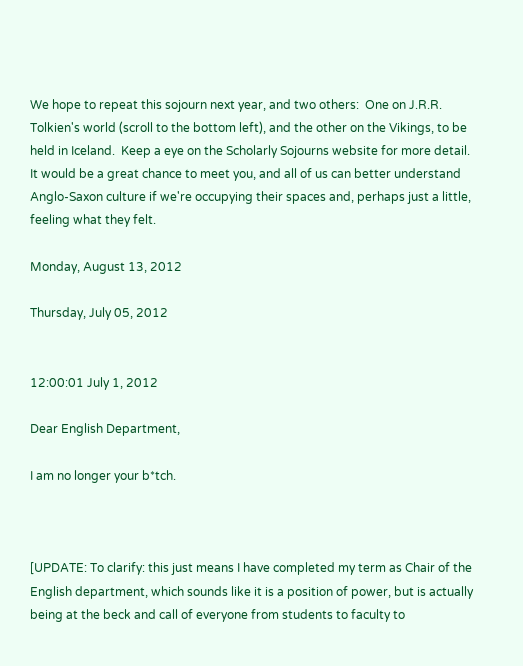We hope to repeat this sojourn next year, and two others:  One on J.R.R. Tolkien's world (scroll to the bottom left), and the other on the Vikings, to be held in Iceland.  Keep a eye on the Scholarly Sojourns website for more detail.  It would be a great chance to meet you, and all of us can better understand Anglo-Saxon culture if we're occupying their spaces and, perhaps just a little, feeling what they felt.

Monday, August 13, 2012

Thursday, July 05, 2012


12:00:01 July 1, 2012

Dear English Department,

I am no longer your b*tch.



[UPDATE: To clarify: this just means I have completed my term as Chair of the English department, which sounds like it is a position of power, but is actually being at the beck and call of everyone from students to faculty to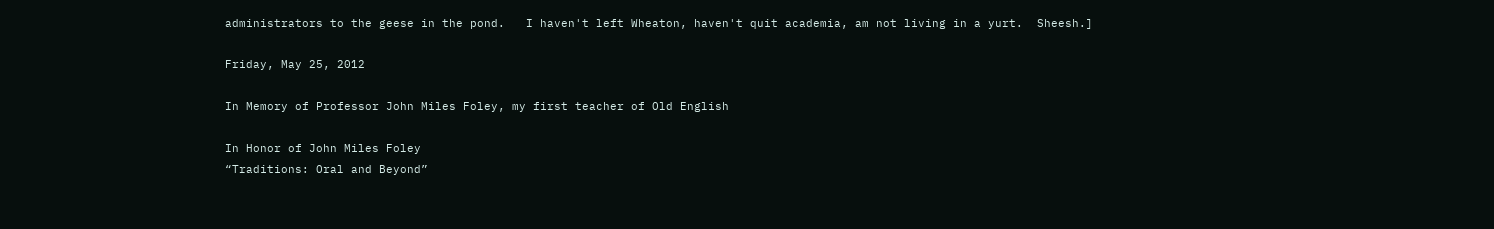administrators to the geese in the pond.   I haven't left Wheaton, haven't quit academia, am not living in a yurt.  Sheesh.]

Friday, May 25, 2012

In Memory of Professor John Miles Foley, my first teacher of Old English

In Honor of John Miles Foley
“Traditions: Oral and Beyond”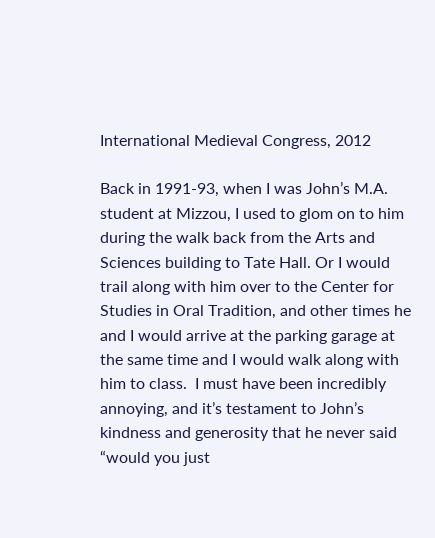International Medieval Congress, 2012

Back in 1991-93, when I was John’s M.A. student at Mizzou, I used to glom on to him during the walk back from the Arts and Sciences building to Tate Hall. Or I would trail along with him over to the Center for Studies in Oral Tradition, and other times he and I would arrive at the parking garage at the same time and I would walk along with him to class.  I must have been incredibly annoying, and it’s testament to John’s kindness and generosity that he never said “would you just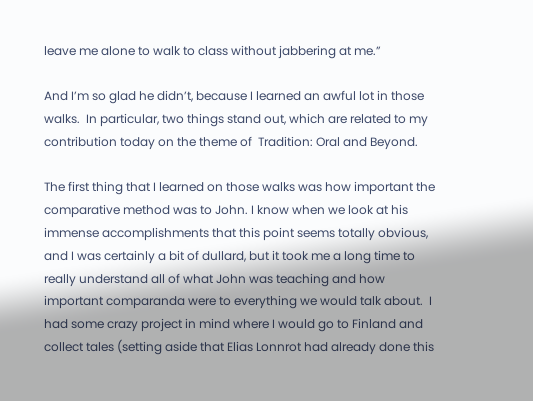leave me alone to walk to class without jabbering at me.”

And I’m so glad he didn’t, because I learned an awful lot in those walks.  In particular, two things stand out, which are related to my contribution today on the theme of  Tradition: Oral and Beyond.

The first thing that I learned on those walks was how important the comparative method was to John. I know when we look at his immense accomplishments that this point seems totally obvious, and I was certainly a bit of dullard, but it took me a long time to really understand all of what John was teaching and how important comparanda were to everything we would talk about.  I had some crazy project in mind where I would go to Finland and collect tales (setting aside that Elias Lonnrot had already done this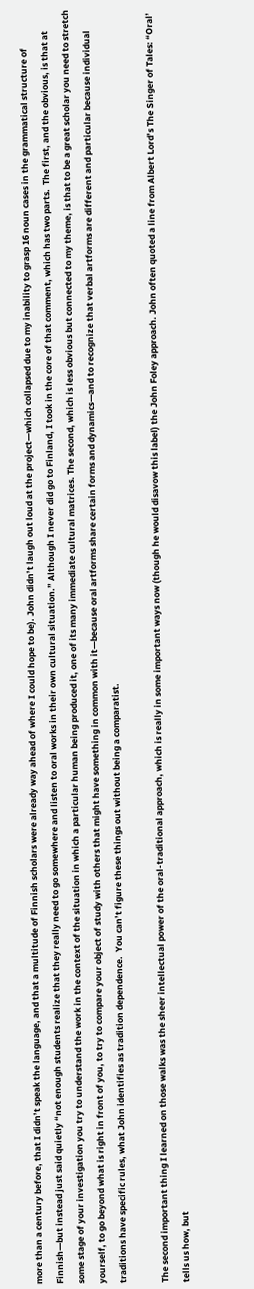more than a century before, that I didn’t speak the language, and that a multitude of Finnish scholars were already way ahead of where I could hope to be). John didn’t laugh out loud at the project—which collapsed due to my inability to grasp 16 noun cases in the grammatical structure of Finnish—but instead just said quietly “not enough students realize that they really need to go somewhere and listen to oral works in their own cultural situation.” Although I never did go to Finland, I took in the core of that comment, which has two parts.  The first, and the obvious, is that at some stage of your investigation you try to understand the work in the context of the situation in which a particular human being produced it, one of its many immediate cultural matrices. The second, which is less obvious but connected to my theme, is that to be a great scholar you need to stretch yourself, to go beyond what is right in front of you, to try to compare your object of study with others that might have something in common with it—because oral artforms share certain forms and dynamics—and to recognize that verbal artforms are different and particular because individual traditions have specific rules, what John identifies as tradition dependence.  You can’t figure these things out without being a comparatist.

The second important thing I learned on those walks was the sheer intellectual power of the oral-traditional approach, which is really in some important ways now (though he would disavow this label) the John Foley approach. John often quoted a line from Albert Lord’s The Singer of Tales: “Oral’ tells us how, but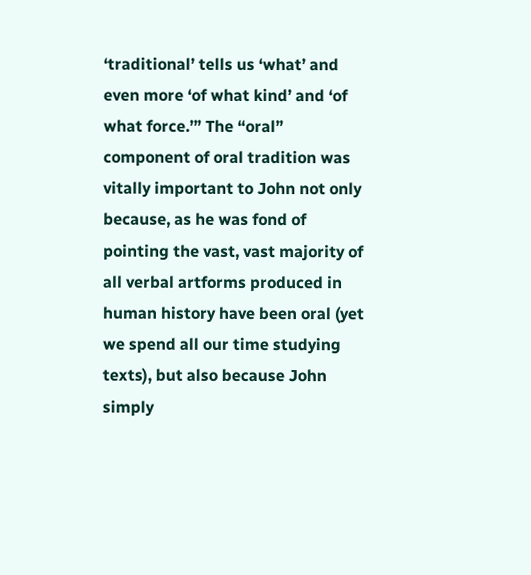‘traditional’ tells us ‘what’ and even more ‘of what kind’ and ‘of what force.’” The “oral” component of oral tradition was vitally important to John not only because, as he was fond of pointing the vast, vast majority of all verbal artforms produced in human history have been oral (yet we spend all our time studying texts), but also because John simply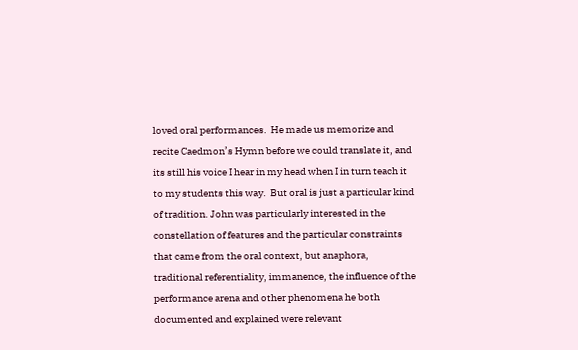loved oral performances.  He made us memorize and recite Caedmon’s Hymn before we could translate it, and its still his voice I hear in my head when I in turn teach it to my students this way.  But oral is just a particular kind of tradition. John was particularly interested in the constellation of features and the particular constraints that came from the oral context, but anaphora, traditional referentiality, immanence, the influence of the performance arena and other phenomena he both documented and explained were relevant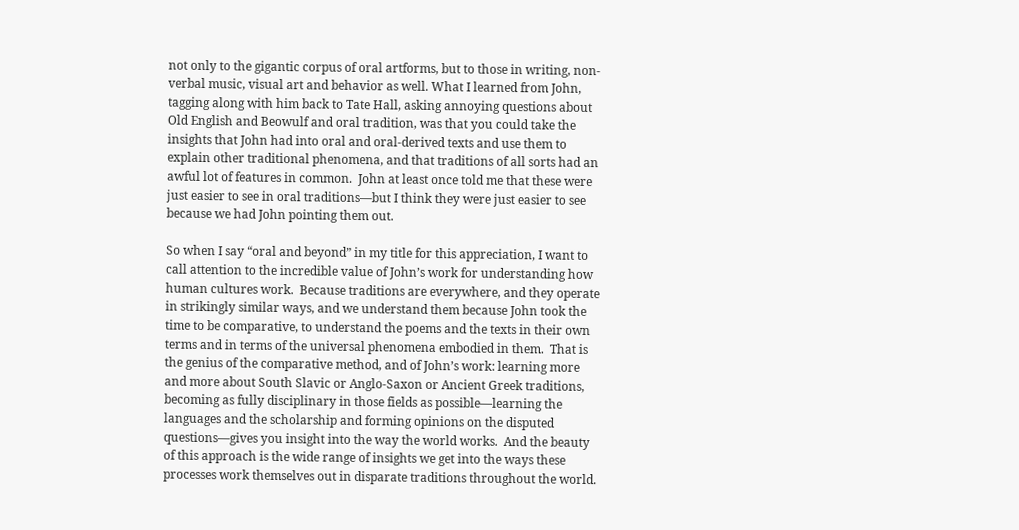not only to the gigantic corpus of oral artforms, but to those in writing, non-verbal music, visual art and behavior as well. What I learned from John, tagging along with him back to Tate Hall, asking annoying questions about Old English and Beowulf and oral tradition, was that you could take the insights that John had into oral and oral-derived texts and use them to explain other traditional phenomena, and that traditions of all sorts had an awful lot of features in common.  John at least once told me that these were just easier to see in oral traditions—but I think they were just easier to see because we had John pointing them out.

So when I say “oral and beyond” in my title for this appreciation, I want to call attention to the incredible value of John’s work for understanding how human cultures work.  Because traditions are everywhere, and they operate in strikingly similar ways, and we understand them because John took the time to be comparative, to understand the poems and the texts in their own terms and in terms of the universal phenomena embodied in them.  That is the genius of the comparative method, and of John’s work: learning more and more about South Slavic or Anglo-Saxon or Ancient Greek traditions, becoming as fully disciplinary in those fields as possible—learning the languages and the scholarship and forming opinions on the disputed questions—gives you insight into the way the world works.  And the beauty of this approach is the wide range of insights we get into the ways these processes work themselves out in disparate traditions throughout the world.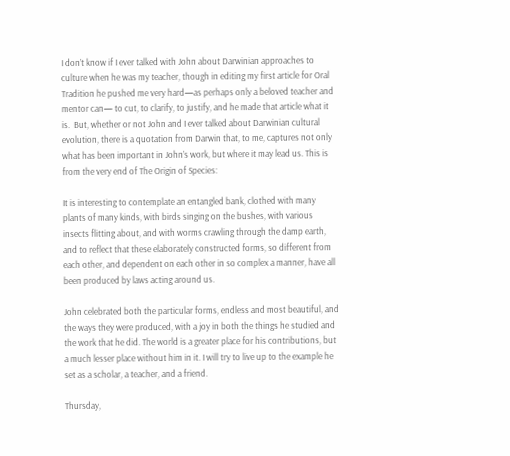I don’t know if I ever talked with John about Darwinian approaches to culture when he was my teacher, though in editing my first article for Oral Tradition he pushed me very hard—as perhaps only a beloved teacher and mentor can— to cut, to clarify, to justify, and he made that article what it is.  But, whether or not John and I ever talked about Darwinian cultural evolution, there is a quotation from Darwin that, to me, captures not only what has been important in John’s work, but where it may lead us. This is from the very end of The Origin of Species:

It is interesting to contemplate an entangled bank, clothed with many plants of many kinds, with birds singing on the bushes, with various insects flitting about, and with worms crawling through the damp earth, and to reflect that these elaborately constructed forms, so different from each other, and dependent on each other in so complex a manner, have all been produced by laws acting around us.

John celebrated both the particular forms, endless and most beautiful, and the ways they were produced, with a joy in both the things he studied and the work that he did. The world is a greater place for his contributions, but a much lesser place without him in it. I will try to live up to the example he set as a scholar, a teacher, and a friend.

Thursday,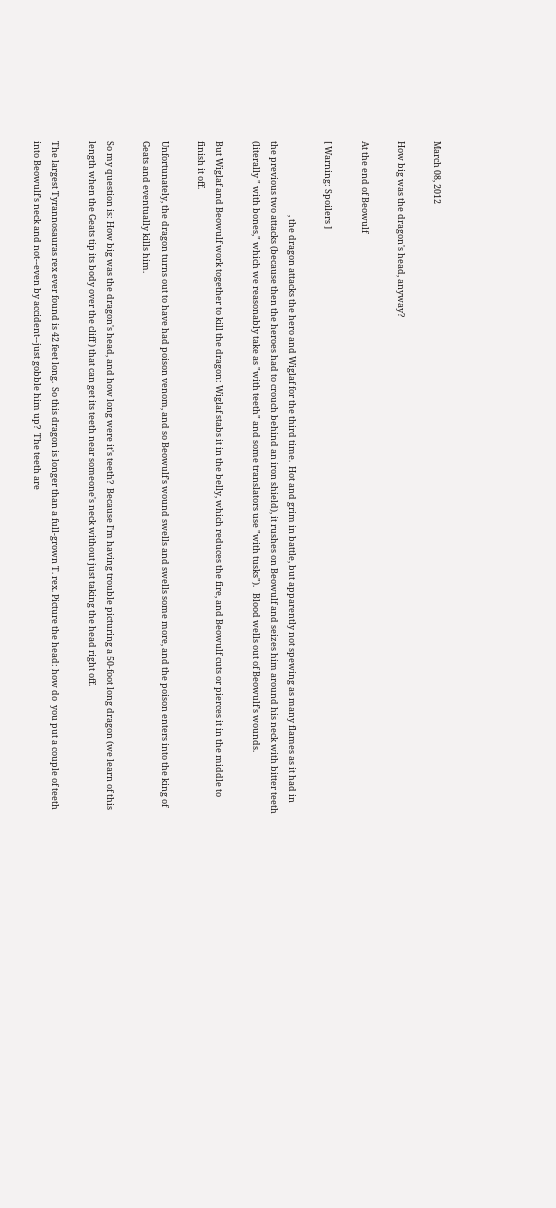March 08, 2012

How big was the dragon's head, anyway?

At the end of Beowulf

[ Warning: Spoilers ]

                                     , the dragon attacks the hero and Wiglaf for the third time.  Hot and grim in battle, but apparently not spewing as many flames as it had in the previous two attacks (because then the heroes had to crouch behind an iron shield), it rushes on Beowulf and seizes him around his neck with bitter teeth (literally " with bones," which we reasonably take as "with teeth" and some translators use "with tusks").   Blood wells out of Beowulf's wounds.

But Wiglaf and Beowulf work together to kill the dragon: Wiglaf stabs it in the belly, which reduces the fire, and Beowulf cuts or pierces it in the middle to finish it off.

Unfortunately, the dragon turns out to have had poison venom, and so Beowulf's wound swells and swells some more, and the poison enters into the king of Geats and eventually kills him.

So my question is: How big was the dragon's head, and how long were it's teeth?  Because I'm having trouble picturing a 50-foot long dragon (we learn of this length when the Geats tip its body over the cliff ) that can get its teeth near someone's neck without just taking the head right off.

The largest Tyrannosauras rex ever found is 42 feet long.  So this dragon is longer than a full-grown T. rex. Picture the head: how do  you put a couple of teeth into Beowulf's neck and not--even by accident--just gobble him up?  The teeth are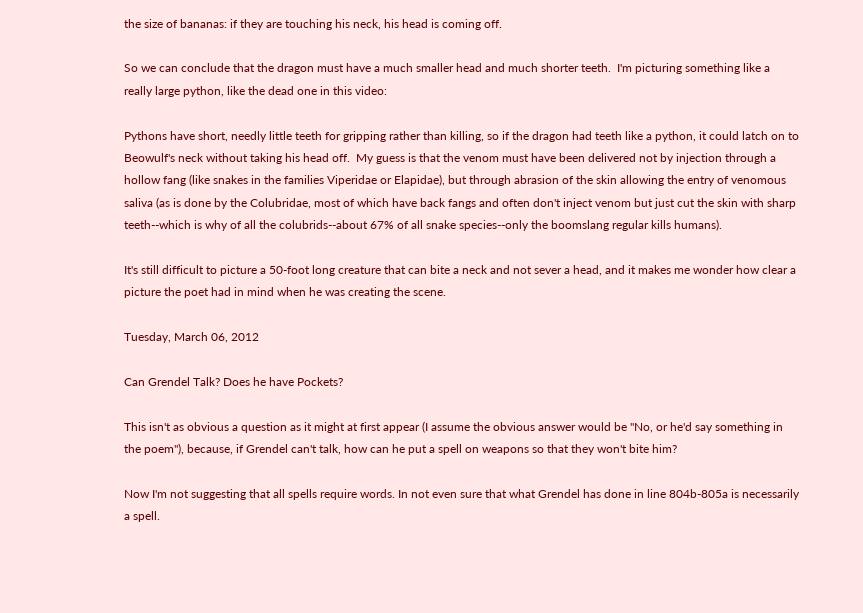the size of bananas: if they are touching his neck, his head is coming off.

So we can conclude that the dragon must have a much smaller head and much shorter teeth.  I'm picturing something like a really large python, like the dead one in this video:

Pythons have short, needly little teeth for gripping rather than killing, so if the dragon had teeth like a python, it could latch on to Beowulf's neck without taking his head off.  My guess is that the venom must have been delivered not by injection through a hollow fang (like snakes in the families Viperidae or Elapidae), but through abrasion of the skin allowing the entry of venomous saliva (as is done by the Colubridae, most of which have back fangs and often don't inject venom but just cut the skin with sharp teeth--which is why of all the colubrids--about 67% of all snake species--only the boomslang regular kills humans).

It's still difficult to picture a 50-foot long creature that can bite a neck and not sever a head, and it makes me wonder how clear a picture the poet had in mind when he was creating the scene.

Tuesday, March 06, 2012

Can Grendel Talk? Does he have Pockets?

This isn't as obvious a question as it might at first appear (I assume the obvious answer would be "No, or he'd say something in the poem"), because, if Grendel can't talk, how can he put a spell on weapons so that they won't bite him?

Now I'm not suggesting that all spells require words. In not even sure that what Grendel has done in line 804b-805a is necessarily a spell.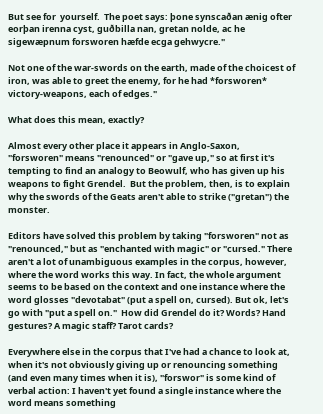But see for  yourself.  The poet says: þone synscaðan ænig ofter eorþan irenna cyst, guðbilla nan, gretan nolde, ac he sigewæpnum forsworen hæfde ecga gehwycre."

Not one of the war-swords on the earth, made of the choicest of iron, was able to greet the enemy, for he had *forsworen* victory-weapons, each of edges."

What does this mean, exactly?

Almost every other place it appears in Anglo-Saxon,  "forsworen" means "renounced" or "gave up," so at first it's tempting to find an analogy to Beowulf, who has given up his weapons to fight Grendel.  But the problem, then, is to explain why the swords of the Geats aren't able to strike ("gretan") the monster.

Editors have solved this problem by taking "forsworen" not as "renounced," but as "enchanted with magic" or "cursed." There aren't a lot of unambiguous examples in the corpus, however, where the word works this way. In fact, the whole argument seems to be based on the context and one instance where the word glosses "devotabat" (put a spell on, cursed). But ok, let's go with "put a spell on."  How did Grendel do it? Words? Hand gestures? A magic staff? Tarot cards?

Everywhere else in the corpus that I've had a chance to look at, when it's not obviously giving up or renouncing something (and even many times when it is), "forswor" is some kind of verbal action: I haven't yet found a single instance where the word means something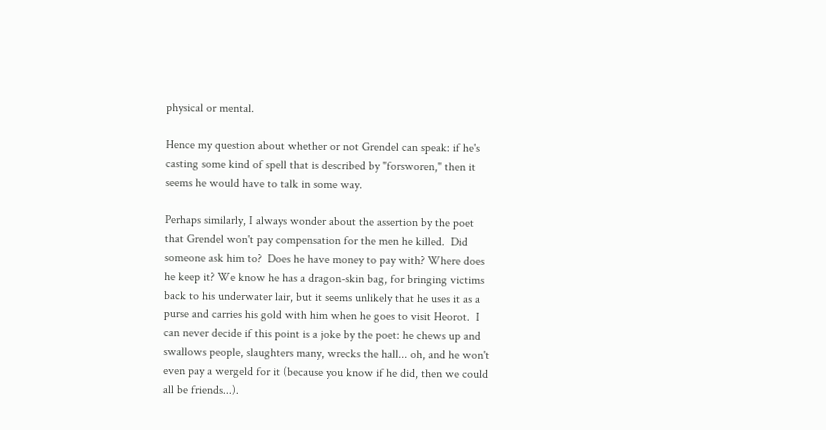physical or mental.

Hence my question about whether or not Grendel can speak: if he's casting some kind of spell that is described by "forsworen," then it seems he would have to talk in some way.

Perhaps similarly, I always wonder about the assertion by the poet that Grendel won't pay compensation for the men he killed.  Did someone ask him to?  Does he have money to pay with? Where does he keep it? We know he has a dragon-skin bag, for bringing victims back to his underwater lair, but it seems unlikely that he uses it as a purse and carries his gold with him when he goes to visit Heorot.  I can never decide if this point is a joke by the poet: he chews up and swallows people, slaughters many, wrecks the hall... oh, and he won't even pay a wergeld for it (because you know if he did, then we could all be friends...).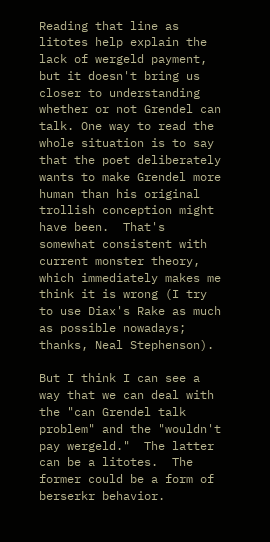Reading that line as litotes help explain the lack of wergeld payment, but it doesn't bring us closer to understanding whether or not Grendel can talk. One way to read the whole situation is to say that the poet deliberately wants to make Grendel more human than his original trollish conception might have been.  That's somewhat consistent with current monster theory, which immediately makes me think it is wrong (I try to use Diax's Rake as much as possible nowadays; thanks, Neal Stephenson).

But I think I can see a way that we can deal with the "can Grendel talk problem" and the "wouldn't pay wergeld."  The latter can be a litotes.  The former could be a form of berserkr behavior.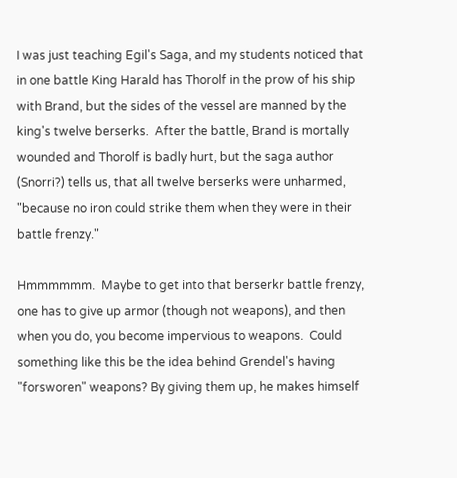I was just teaching Egil's Saga, and my students noticed that in one battle King Harald has Thorolf in the prow of his ship with Brand, but the sides of the vessel are manned by the king's twelve berserks.  After the battle, Brand is mortally wounded and Thorolf is badly hurt, but the saga author (Snorri?) tells us, that all twelve berserks were unharmed, "because no iron could strike them when they were in their battle frenzy."

Hmmmmmm.  Maybe to get into that berserkr battle frenzy, one has to give up armor (though not weapons), and then when you do, you become impervious to weapons.  Could something like this be the idea behind Grendel's having "forsworen" weapons? By giving them up, he makes himself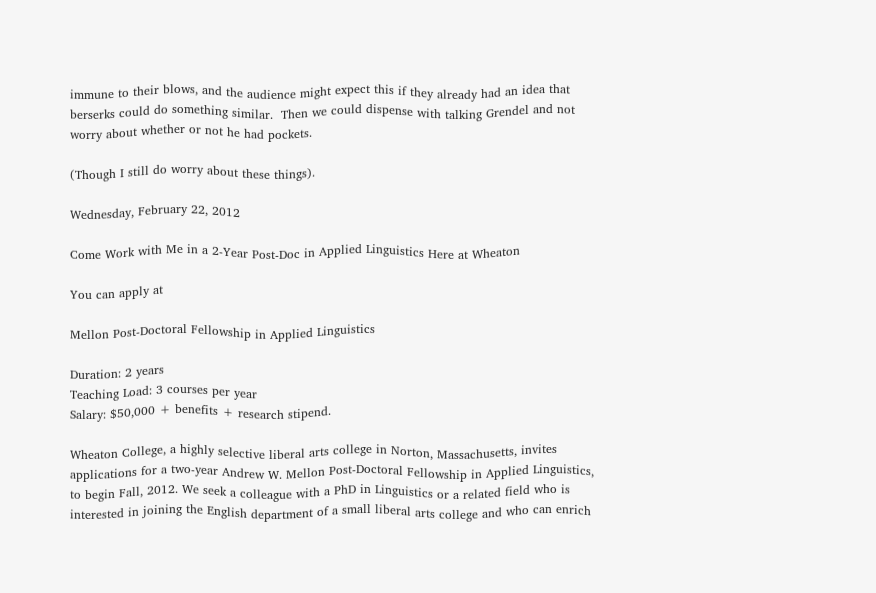immune to their blows, and the audience might expect this if they already had an idea that berserks could do something similar.  Then we could dispense with talking Grendel and not worry about whether or not he had pockets.

(Though I still do worry about these things).

Wednesday, February 22, 2012

Come Work with Me in a 2-Year Post-Doc in Applied Linguistics Here at Wheaton

You can apply at

Mellon Post-Doctoral Fellowship in Applied Linguistics

Duration: 2 years
Teaching Load: 3 courses per year
Salary: $50,000 + benefits + research stipend.

Wheaton College, a highly selective liberal arts college in Norton, Massachusetts, invites applications for a two-year Andrew W. Mellon Post-Doctoral Fellowship in Applied Linguistics, to begin Fall, 2012. We seek a colleague with a PhD in Linguistics or a related field who is interested in joining the English department of a small liberal arts college and who can enrich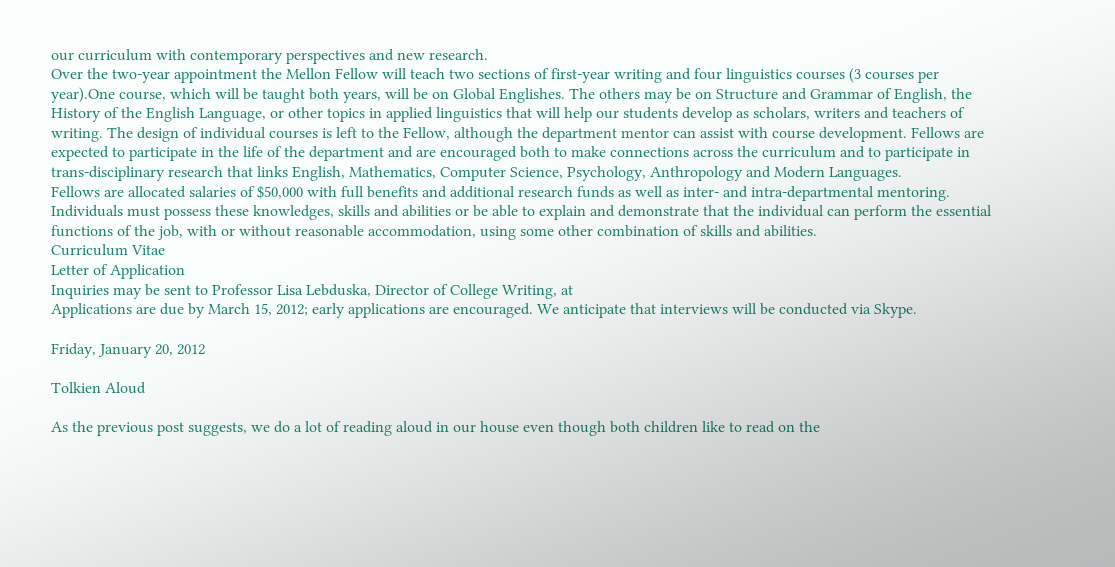our curriculum with contemporary perspectives and new research.
Over the two-year appointment the Mellon Fellow will teach two sections of first-year writing and four linguistics courses (3 courses per year).One course, which will be taught both years, will be on Global Englishes. The others may be on Structure and Grammar of English, the History of the English Language, or other topics in applied linguistics that will help our students develop as scholars, writers and teachers of writing. The design of individual courses is left to the Fellow, although the department mentor can assist with course development. Fellows are expected to participate in the life of the department and are encouraged both to make connections across the curriculum and to participate in trans-disciplinary research that links English, Mathematics, Computer Science, Psychology, Anthropology and Modern Languages.
Fellows are allocated salaries of $50,000 with full benefits and additional research funds as well as inter- and intra-departmental mentoring.
Individuals must possess these knowledges, skills and abilities or be able to explain and demonstrate that the individual can perform the essential functions of the job, with or without reasonable accommodation, using some other combination of skills and abilities.
Curriculum Vitae
Letter of Application
Inquiries may be sent to Professor Lisa Lebduska, Director of College Writing, at
Applications are due by March 15, 2012; early applications are encouraged. We anticipate that interviews will be conducted via Skype.

Friday, January 20, 2012

Tolkien Aloud

As the previous post suggests, we do a lot of reading aloud in our house even though both children like to read on the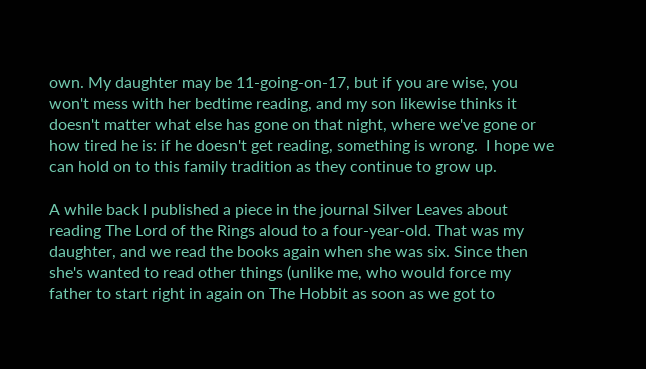own. My daughter may be 11-going-on-17, but if you are wise, you won't mess with her bedtime reading, and my son likewise thinks it doesn't matter what else has gone on that night, where we've gone or how tired he is: if he doesn't get reading, something is wrong.  I hope we can hold on to this family tradition as they continue to grow up.

A while back I published a piece in the journal Silver Leaves about reading The Lord of the Rings aloud to a four-year-old. That was my daughter, and we read the books again when she was six. Since then she's wanted to read other things (unlike me, who would force my father to start right in again on The Hobbit as soon as we got to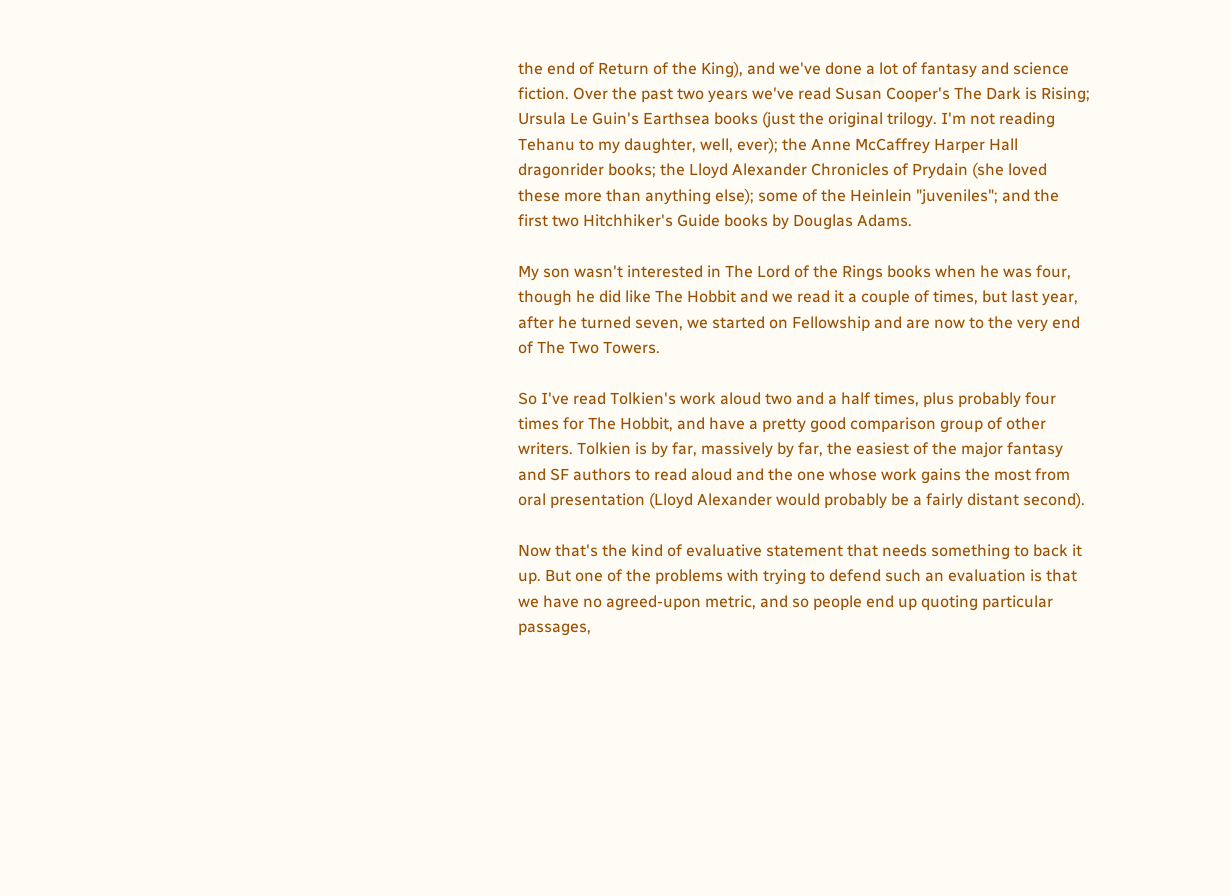the end of Return of the King), and we've done a lot of fantasy and science fiction. Over the past two years we've read Susan Cooper's The Dark is Rising; Ursula Le Guin's Earthsea books (just the original trilogy. I'm not reading Tehanu to my daughter, well, ever); the Anne McCaffrey Harper Hall dragonrider books; the Lloyd Alexander Chronicles of Prydain (she loved these more than anything else); some of the Heinlein "juveniles"; and the first two Hitchhiker's Guide books by Douglas Adams.

My son wasn't interested in The Lord of the Rings books when he was four, though he did like The Hobbit and we read it a couple of times, but last year, after he turned seven, we started on Fellowship and are now to the very end of The Two Towers.

So I've read Tolkien's work aloud two and a half times, plus probably four times for The Hobbit, and have a pretty good comparison group of other writers. Tolkien is by far, massively by far, the easiest of the major fantasy and SF authors to read aloud and the one whose work gains the most from oral presentation (Lloyd Alexander would probably be a fairly distant second).

Now that's the kind of evaluative statement that needs something to back it up. But one of the problems with trying to defend such an evaluation is that we have no agreed-upon metric, and so people end up quoting particular passages,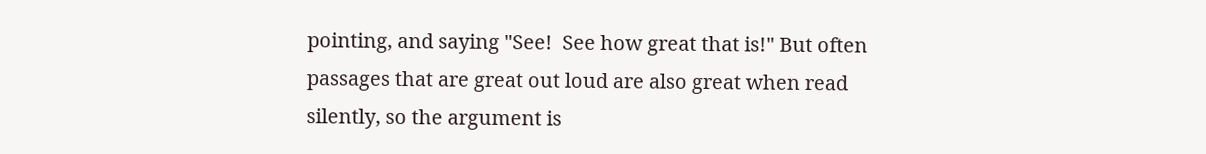pointing, and saying "See!  See how great that is!" But often passages that are great out loud are also great when read silently, so the argument is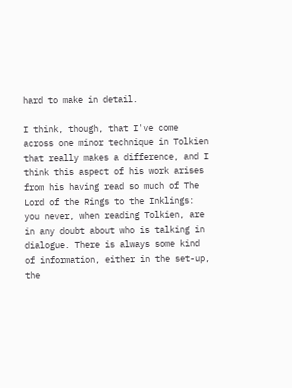hard to make in detail.

I think, though, that I've come across one minor technique in Tolkien that really makes a difference, and I think this aspect of his work arises from his having read so much of The Lord of the Rings to the Inklings: you never, when reading Tolkien, are in any doubt about who is talking in dialogue. There is always some kind of information, either in the set-up, the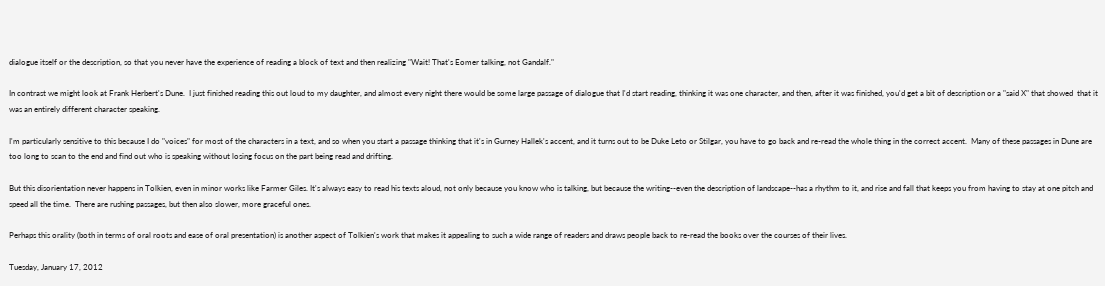dialogue itself or the description, so that you never have the experience of reading a block of text and then realizing "Wait! That's Eomer talking, not Gandalf."

In contrast we might look at Frank Herbert's Dune.  I just finished reading this out loud to my daughter, and almost every night there would be some large passage of dialogue that I'd start reading, thinking it was one character, and then, after it was finished, you'd get a bit of description or a "said X" that showed  that it was an entirely different character speaking.

I'm particularly sensitive to this because I do "voices" for most of the characters in a text, and so when you start a passage thinking that it's in Gurney Hallek's accent, and it turns out to be Duke Leto or Stilgar, you have to go back and re-read the whole thing in the correct accent.  Many of these passages in Dune are too long to scan to the end and find out who is speaking without losing focus on the part being read and drifting.

But this disorientation never happens in Tolkien, even in minor works like Farmer Giles. It's always easy to read his texts aloud, not only because you know who is talking, but because the writing--even the description of landscape--has a rhythm to it, and rise and fall that keeps you from having to stay at one pitch and speed all the time.  There are rushing passages, but then also slower, more graceful ones.

Perhaps this orality (both in terms of oral roots and ease of oral presentation) is another aspect of Tolkien's work that makes it appealing to such a wide range of readers and draws people back to re-read the books over the courses of their lives.

Tuesday, January 17, 2012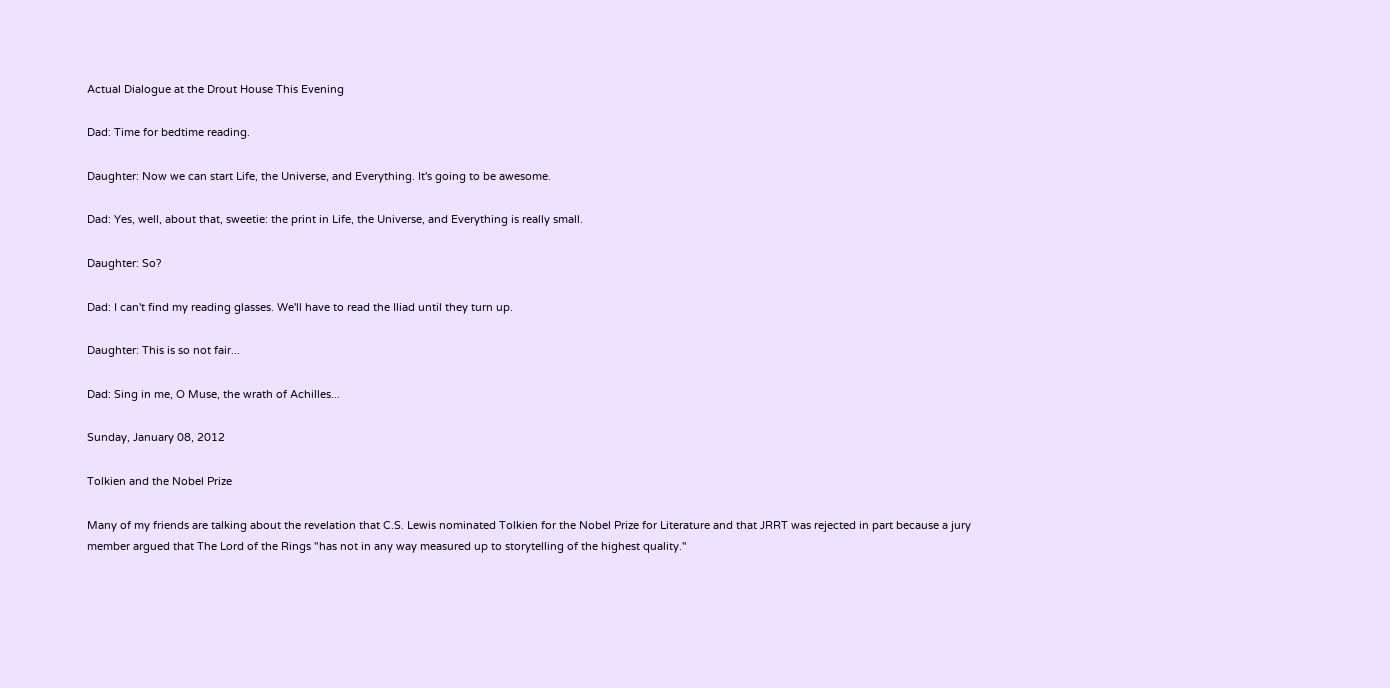Actual Dialogue at the Drout House This Evening

Dad: Time for bedtime reading.

Daughter: Now we can start Life, the Universe, and Everything. It's going to be awesome.

Dad: Yes, well, about that, sweetie: the print in Life, the Universe, and Everything is really small.

Daughter: So?

Dad: I can't find my reading glasses. We'll have to read the Iliad until they turn up.

Daughter: This is so not fair...

Dad: Sing in me, O Muse, the wrath of Achilles...

Sunday, January 08, 2012

Tolkien and the Nobel Prize

Many of my friends are talking about the revelation that C.S. Lewis nominated Tolkien for the Nobel Prize for Literature and that JRRT was rejected in part because a jury member argued that The Lord of the Rings "has not in any way measured up to storytelling of the highest quality."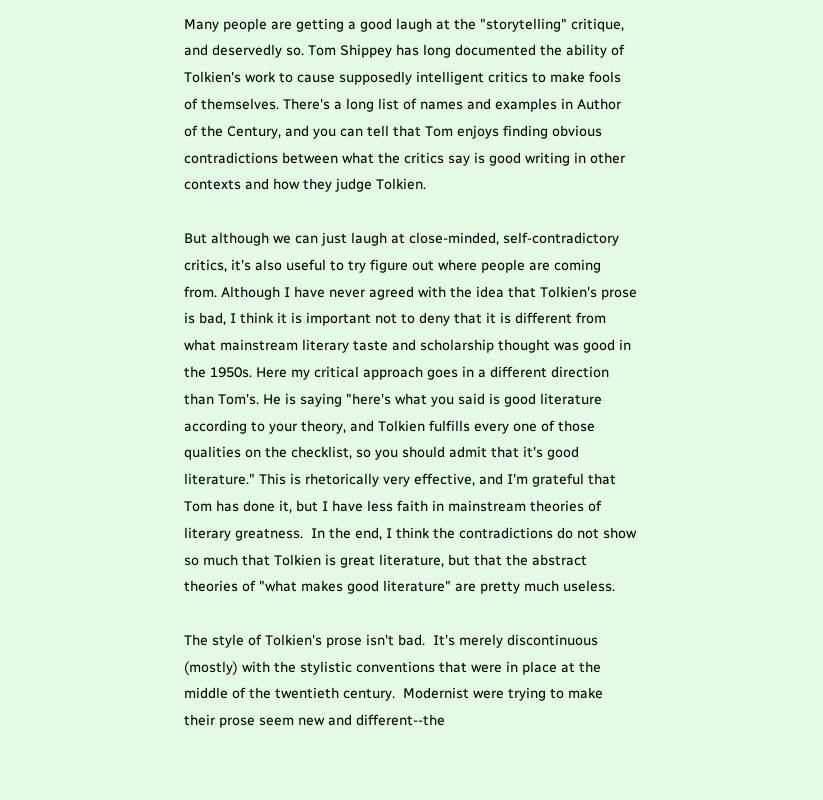Many people are getting a good laugh at the "storytelling" critique, and deservedly so. Tom Shippey has long documented the ability of Tolkien's work to cause supposedly intelligent critics to make fools of themselves. There's a long list of names and examples in Author of the Century, and you can tell that Tom enjoys finding obvious contradictions between what the critics say is good writing in other contexts and how they judge Tolkien.

But although we can just laugh at close-minded, self-contradictory critics, it's also useful to try figure out where people are coming from. Although I have never agreed with the idea that Tolkien's prose is bad, I think it is important not to deny that it is different from what mainstream literary taste and scholarship thought was good in the 1950s. Here my critical approach goes in a different direction than Tom's. He is saying "here's what you said is good literature according to your theory, and Tolkien fulfills every one of those qualities on the checklist, so you should admit that it's good literature." This is rhetorically very effective, and I'm grateful that Tom has done it, but I have less faith in mainstream theories of literary greatness.  In the end, I think the contradictions do not show so much that Tolkien is great literature, but that the abstract theories of "what makes good literature" are pretty much useless.

The style of Tolkien's prose isn't bad.  It's merely discontinuous (mostly) with the stylistic conventions that were in place at the middle of the twentieth century.  Modernist were trying to make their prose seem new and different--the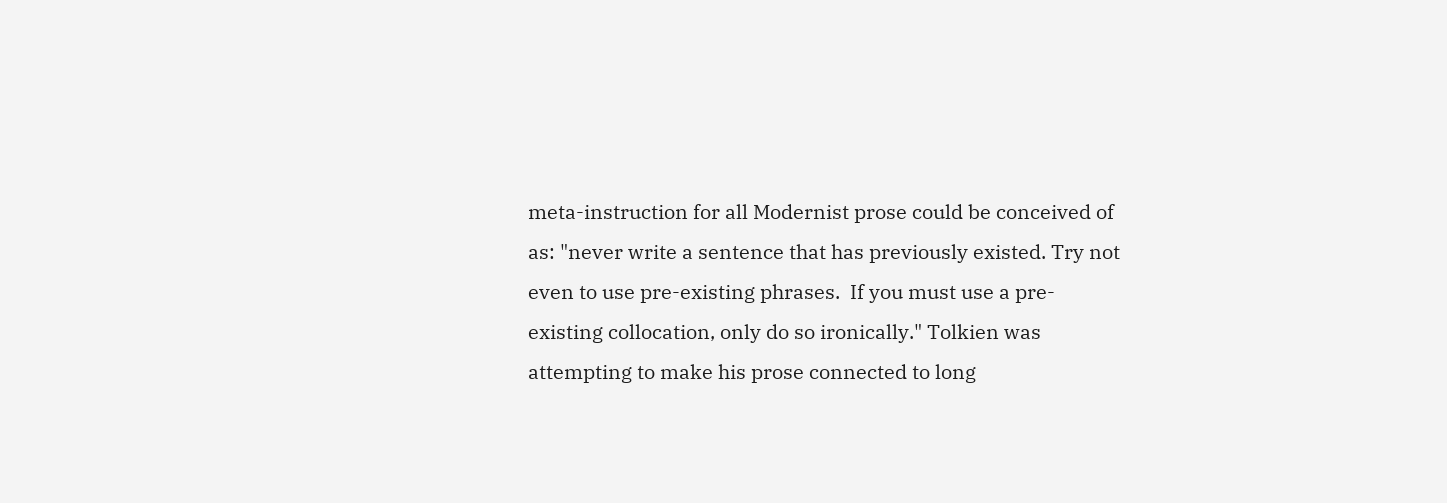meta-instruction for all Modernist prose could be conceived of as: "never write a sentence that has previously existed. Try not even to use pre-existing phrases.  If you must use a pre-existing collocation, only do so ironically." Tolkien was attempting to make his prose connected to long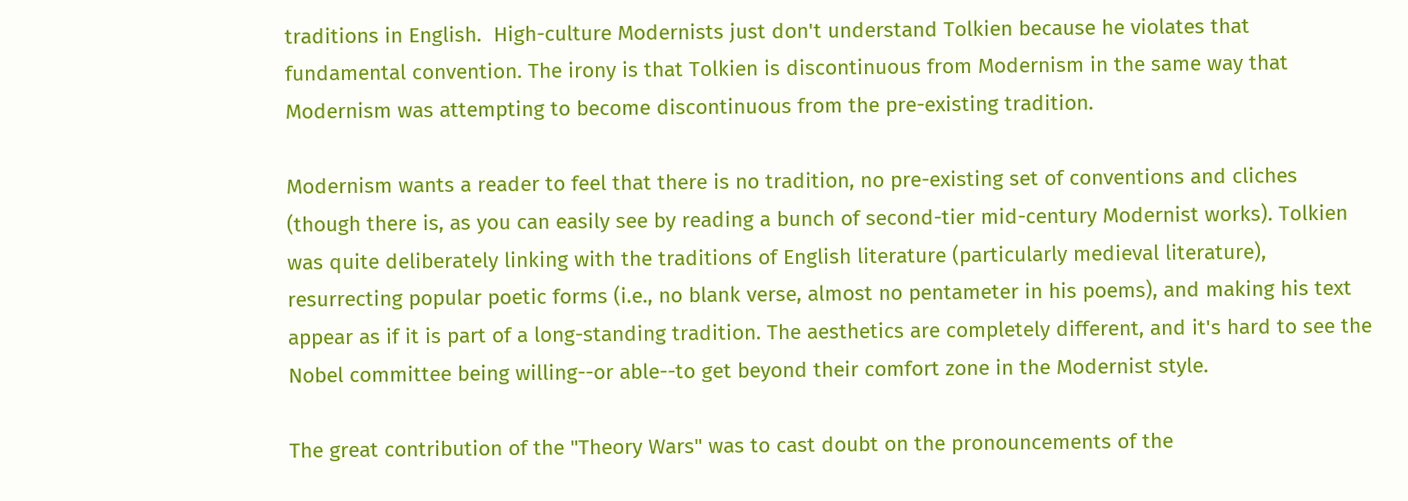traditions in English.  High-culture Modernists just don't understand Tolkien because he violates that fundamental convention. The irony is that Tolkien is discontinuous from Modernism in the same way that Modernism was attempting to become discontinuous from the pre-existing tradition.

Modernism wants a reader to feel that there is no tradition, no pre-existing set of conventions and cliches (though there is, as you can easily see by reading a bunch of second-tier mid-century Modernist works). Tolkien was quite deliberately linking with the traditions of English literature (particularly medieval literature), resurrecting popular poetic forms (i.e., no blank verse, almost no pentameter in his poems), and making his text appear as if it is part of a long-standing tradition. The aesthetics are completely different, and it's hard to see the Nobel committee being willing--or able--to get beyond their comfort zone in the Modernist style.

The great contribution of the "Theory Wars" was to cast doubt on the pronouncements of the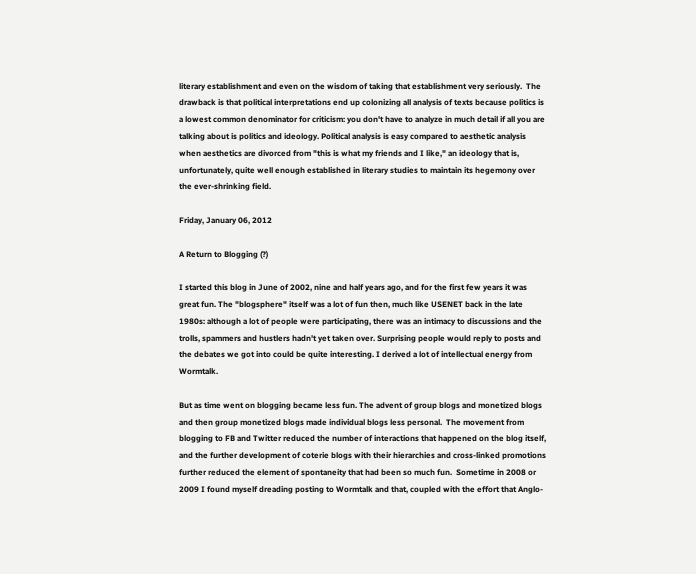literary establishment and even on the wisdom of taking that establishment very seriously.  The drawback is that political interpretations end up colonizing all analysis of texts because politics is a lowest common denominator for criticism: you don't have to analyze in much detail if all you are talking about is politics and ideology. Political analysis is easy compared to aesthetic analysis when aesthetics are divorced from "this is what my friends and I like," an ideology that is, unfortunately, quite well enough established in literary studies to maintain its hegemony over the ever-shrinking field.

Friday, January 06, 2012

A Return to Blogging (?)

I started this blog in June of 2002, nine and half years ago, and for the first few years it was great fun. The "blogsphere" itself was a lot of fun then, much like USENET back in the late 1980s: although a lot of people were participating, there was an intimacy to discussions and the trolls, spammers and hustlers hadn't yet taken over. Surprising people would reply to posts and the debates we got into could be quite interesting. I derived a lot of intellectual energy from Wormtalk.

But as time went on blogging became less fun. The advent of group blogs and monetized blogs and then group monetized blogs made individual blogs less personal.  The movement from blogging to FB and Twitter reduced the number of interactions that happened on the blog itself, and the further development of coterie blogs with their hierarchies and cross-linked promotions further reduced the element of spontaneity that had been so much fun.  Sometime in 2008 or 2009 I found myself dreading posting to Wormtalk and that, coupled with the effort that Anglo-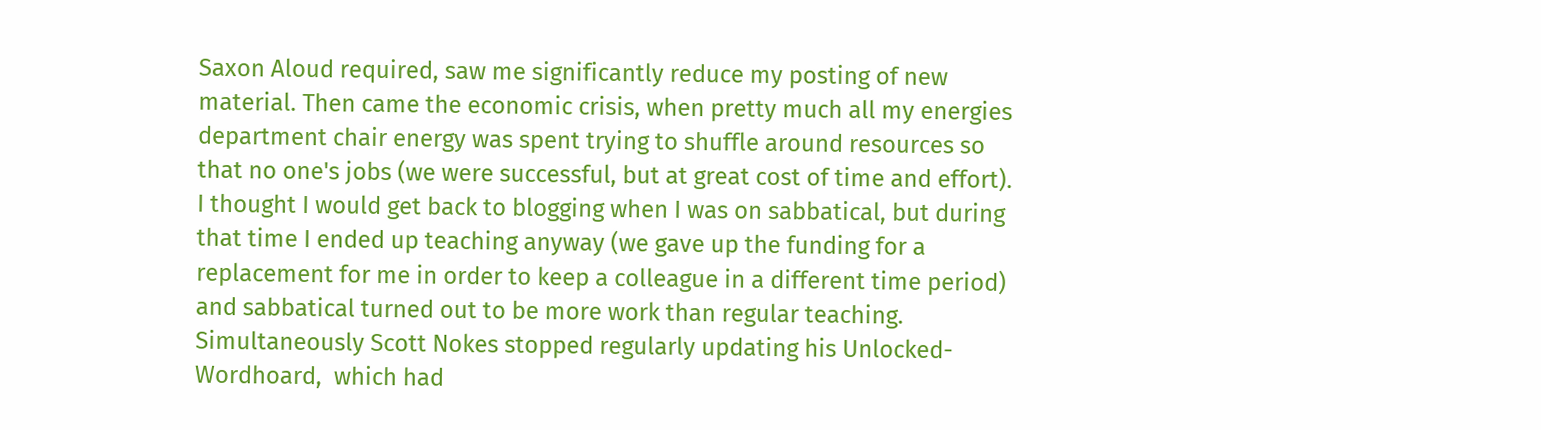Saxon Aloud required, saw me significantly reduce my posting of new material. Then came the economic crisis, when pretty much all my energies department chair energy was spent trying to shuffle around resources so that no one's jobs (we were successful, but at great cost of time and effort). I thought I would get back to blogging when I was on sabbatical, but during that time I ended up teaching anyway (we gave up the funding for a replacement for me in order to keep a colleague in a different time period) and sabbatical turned out to be more work than regular teaching. Simultaneously Scott Nokes stopped regularly updating his Unlocked-Wordhoard,  which had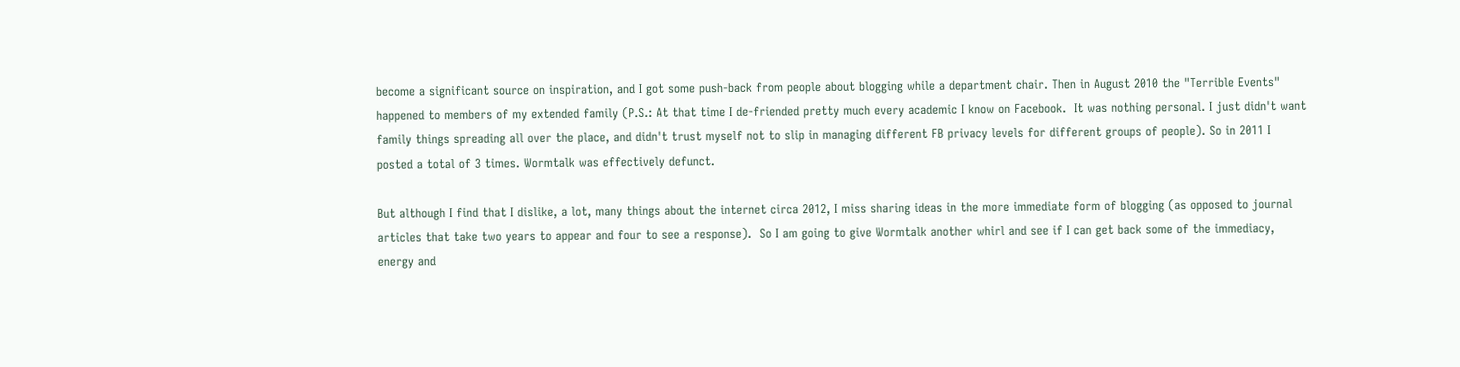become a significant source on inspiration, and I got some push-back from people about blogging while a department chair. Then in August 2010 the "Terrible Events" happened to members of my extended family (P.S.: At that time I de-friended pretty much every academic I know on Facebook.  It was nothing personal. I just didn't want family things spreading all over the place, and didn't trust myself not to slip in managing different FB privacy levels for different groups of people). So in 2011 I posted a total of 3 times. Wormtalk was effectively defunct.

But although I find that I dislike, a lot, many things about the internet circa 2012, I miss sharing ideas in the more immediate form of blogging (as opposed to journal articles that take two years to appear and four to see a response).  So I am going to give Wormtalk another whirl and see if I can get back some of the immediacy, energy and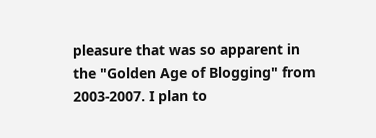pleasure that was so apparent in the "Golden Age of Blogging" from 2003-2007. I plan to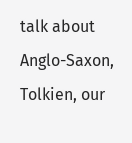talk about Anglo-Saxon, Tolkien, our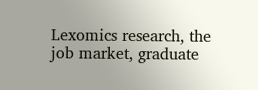Lexomics research, the job market, graduate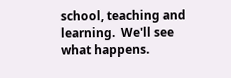school, teaching and learning.  We'll see what happens.